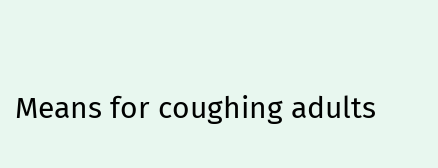Means for coughing adults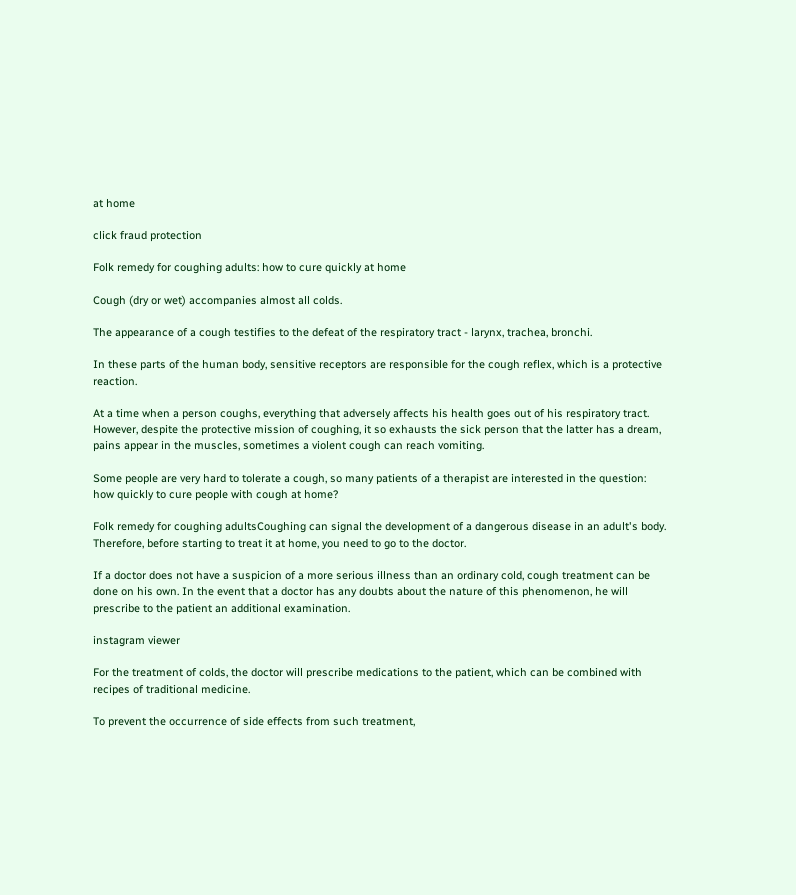at home

click fraud protection

Folk remedy for coughing adults: how to cure quickly at home

Cough (dry or wet) accompanies almost all colds.

The appearance of a cough testifies to the defeat of the respiratory tract - larynx, trachea, bronchi.

In these parts of the human body, sensitive receptors are responsible for the cough reflex, which is a protective reaction.

At a time when a person coughs, everything that adversely affects his health goes out of his respiratory tract. However, despite the protective mission of coughing, it so exhausts the sick person that the latter has a dream, pains appear in the muscles, sometimes a violent cough can reach vomiting.

Some people are very hard to tolerate a cough, so many patients of a therapist are interested in the question: how quickly to cure people with cough at home?

Folk remedy for coughing adultsCoughing can signal the development of a dangerous disease in an adult's body. Therefore, before starting to treat it at home, you need to go to the doctor.

If a doctor does not have a suspicion of a more serious illness than an ordinary cold, cough treatment can be done on his own. In the event that a doctor has any doubts about the nature of this phenomenon, he will prescribe to the patient an additional examination.

instagram viewer

For the treatment of colds, the doctor will prescribe medications to the patient, which can be combined with recipes of traditional medicine.

To prevent the occurrence of side effects from such treatment,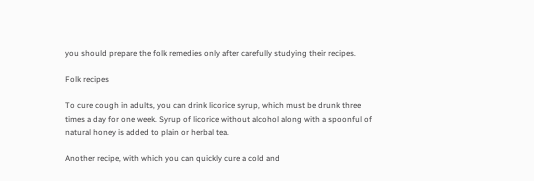you should prepare the folk remedies only after carefully studying their recipes.

Folk recipes

To cure cough in adults, you can drink licorice syrup, which must be drunk three times a day for one week. Syrup of licorice without alcohol along with a spoonful of natural honey is added to plain or herbal tea.

Another recipe, with which you can quickly cure a cold and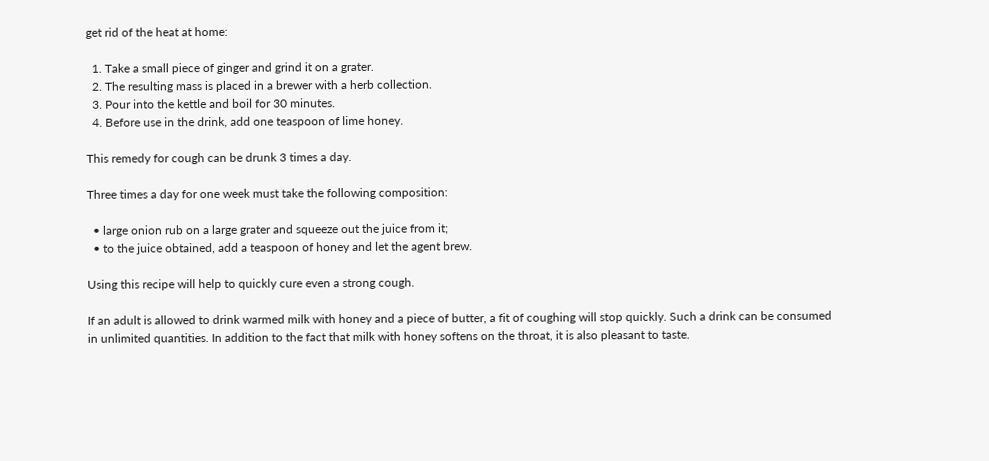get rid of the heat at home:

  1. Take a small piece of ginger and grind it on a grater.
  2. The resulting mass is placed in a brewer with a herb collection.
  3. Pour into the kettle and boil for 30 minutes.
  4. Before use in the drink, add one teaspoon of lime honey.

This remedy for cough can be drunk 3 times a day.

Three times a day for one week must take the following composition:

  • large onion rub on a large grater and squeeze out the juice from it;
  • to the juice obtained, add a teaspoon of honey and let the agent brew.

Using this recipe will help to quickly cure even a strong cough.

If an adult is allowed to drink warmed milk with honey and a piece of butter, a fit of coughing will stop quickly. Such a drink can be consumed in unlimited quantities. In addition to the fact that milk with honey softens on the throat, it is also pleasant to taste.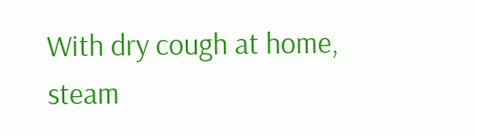With dry cough at home, steam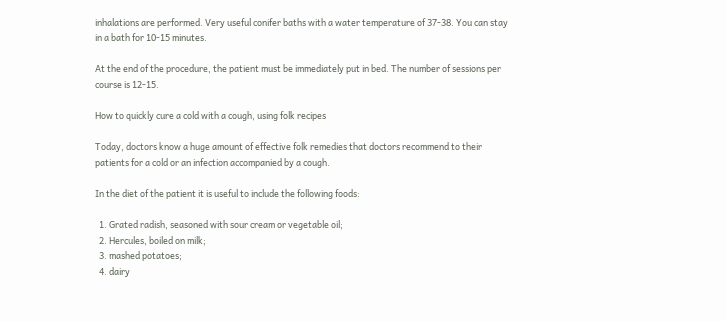inhalations are performed. Very useful conifer baths with a water temperature of 37-38. You can stay in a bath for 10-15 minutes.

At the end of the procedure, the patient must be immediately put in bed. The number of sessions per course is 12-15.

How to quickly cure a cold with a cough, using folk recipes

Today, doctors know a huge amount of effective folk remedies that doctors recommend to their patients for a cold or an infection accompanied by a cough.

In the diet of the patient it is useful to include the following foods:

  1. Grated radish, seasoned with sour cream or vegetable oil;
  2. Hercules, boiled on milk;
  3. mashed potatoes;
  4. dairy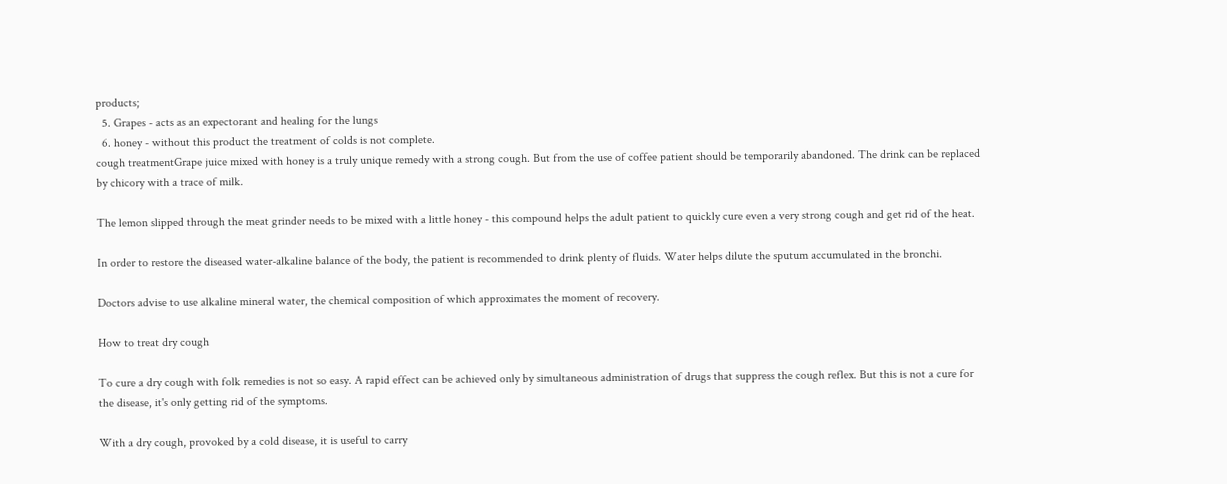products;
  5. Grapes - acts as an expectorant and healing for the lungs
  6. honey - without this product the treatment of colds is not complete.
cough treatmentGrape juice mixed with honey is a truly unique remedy with a strong cough. But from the use of coffee patient should be temporarily abandoned. The drink can be replaced by chicory with a trace of milk.

The lemon slipped through the meat grinder needs to be mixed with a little honey - this compound helps the adult patient to quickly cure even a very strong cough and get rid of the heat.

In order to restore the diseased water-alkaline balance of the body, the patient is recommended to drink plenty of fluids. Water helps dilute the sputum accumulated in the bronchi.

Doctors advise to use alkaline mineral water, the chemical composition of which approximates the moment of recovery.

How to treat dry cough

To cure a dry cough with folk remedies is not so easy. A rapid effect can be achieved only by simultaneous administration of drugs that suppress the cough reflex. But this is not a cure for the disease, it's only getting rid of the symptoms.

With a dry cough, provoked by a cold disease, it is useful to carry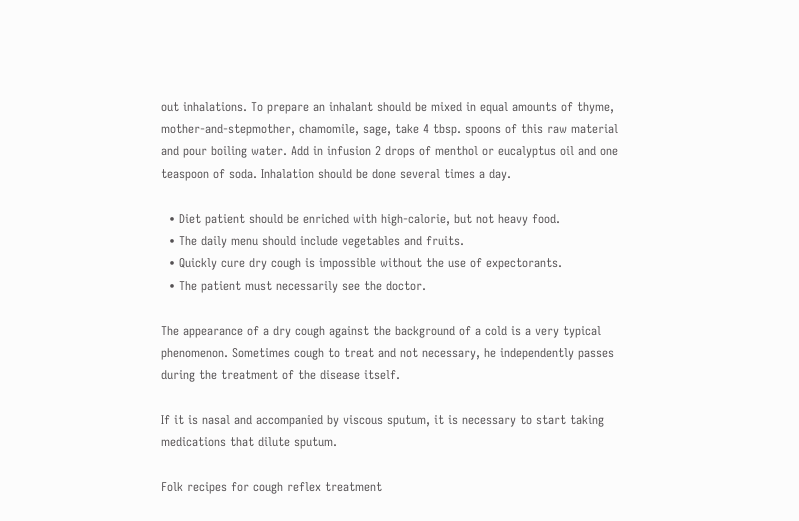out inhalations. To prepare an inhalant should be mixed in equal amounts of thyme, mother-and-stepmother, chamomile, sage, take 4 tbsp. spoons of this raw material and pour boiling water. Add in infusion 2 drops of menthol or eucalyptus oil and one teaspoon of soda. Inhalation should be done several times a day.

  • Diet patient should be enriched with high-calorie, but not heavy food.
  • The daily menu should include vegetables and fruits.
  • Quickly cure dry cough is impossible without the use of expectorants.
  • The patient must necessarily see the doctor.

The appearance of a dry cough against the background of a cold is a very typical phenomenon. Sometimes cough to treat and not necessary, he independently passes during the treatment of the disease itself.

If it is nasal and accompanied by viscous sputum, it is necessary to start taking medications that dilute sputum.

Folk recipes for cough reflex treatment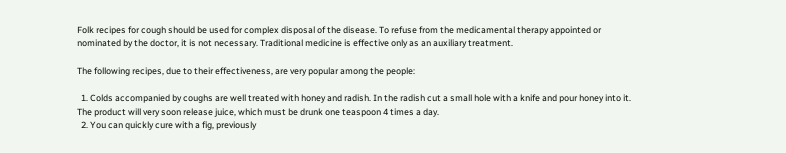Folk recipes for cough should be used for complex disposal of the disease. To refuse from the medicamental therapy appointed or nominated by the doctor, it is not necessary. Traditional medicine is effective only as an auxiliary treatment.

The following recipes, due to their effectiveness, are very popular among the people:

  1. Colds accompanied by coughs are well treated with honey and radish. In the radish cut a small hole with a knife and pour honey into it. The product will very soon release juice, which must be drunk one teaspoon 4 times a day.
  2. You can quickly cure with a fig, previously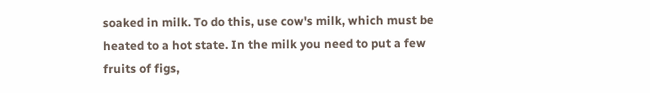soaked in milk. To do this, use cow's milk, which must be heated to a hot state. In the milk you need to put a few fruits of figs,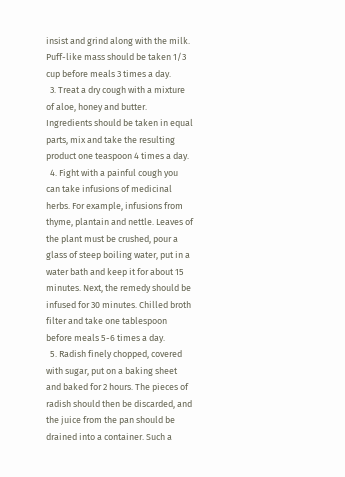insist and grind along with the milk. Puff-like mass should be taken 1/3 cup before meals 3 times a day.
  3. Treat a dry cough with a mixture of aloe, honey and butter. Ingredients should be taken in equal parts, mix and take the resulting product one teaspoon 4 times a day.
  4. Fight with a painful cough you can take infusions of medicinal herbs. For example, infusions from thyme, plantain and nettle. Leaves of the plant must be crushed, pour a glass of steep boiling water, put in a water bath and keep it for about 15 minutes. Next, the remedy should be infused for 30 minutes. Chilled broth filter and take one tablespoon before meals 5-6 times a day.
  5. Radish finely chopped, covered with sugar, put on a baking sheet and baked for 2 hours. The pieces of radish should then be discarded, and the juice from the pan should be drained into a container. Such a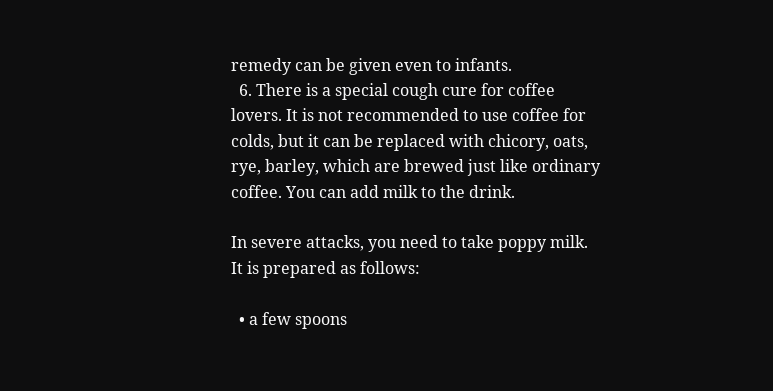remedy can be given even to infants.
  6. There is a special cough cure for coffee lovers. It is not recommended to use coffee for colds, but it can be replaced with chicory, oats, rye, barley, which are brewed just like ordinary coffee. You can add milk to the drink.

In severe attacks, you need to take poppy milk. It is prepared as follows:

  • a few spoons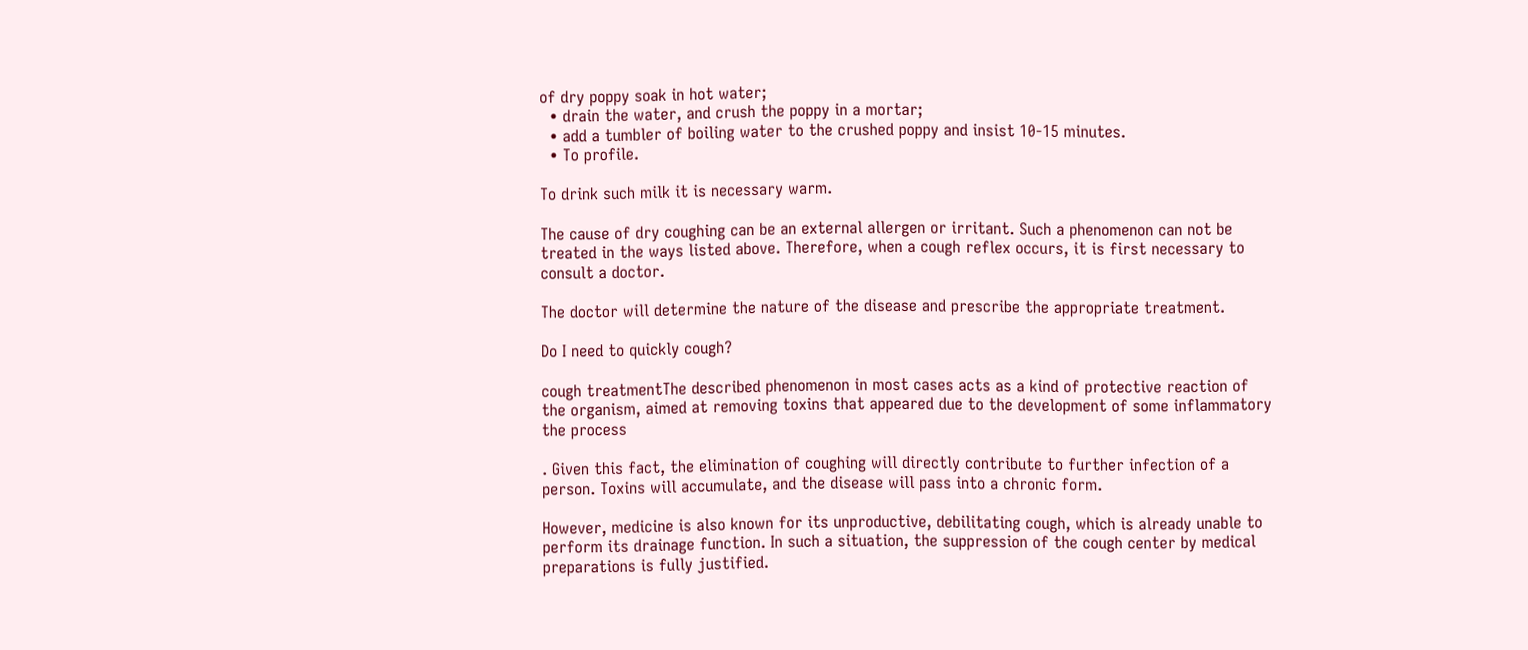of dry poppy soak in hot water;
  • drain the water, and crush the poppy in a mortar;
  • add a tumbler of boiling water to the crushed poppy and insist 10-15 minutes.
  • To profile.

To drink such milk it is necessary warm.

The cause of dry coughing can be an external allergen or irritant. Such a phenomenon can not be treated in the ways listed above. Therefore, when a cough reflex occurs, it is first necessary to consult a doctor.

The doctor will determine the nature of the disease and prescribe the appropriate treatment.

Do I need to quickly cough?

cough treatmentThe described phenomenon in most cases acts as a kind of protective reaction of the organism, aimed at removing toxins that appeared due to the development of some inflammatory the process

. Given this fact, the elimination of coughing will directly contribute to further infection of a person. Toxins will accumulate, and the disease will pass into a chronic form.

However, medicine is also known for its unproductive, debilitating cough, which is already unable to perform its drainage function. In such a situation, the suppression of the cough center by medical preparations is fully justified.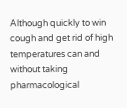Although quickly to win cough and get rid of high temperatures can and without taking pharmacological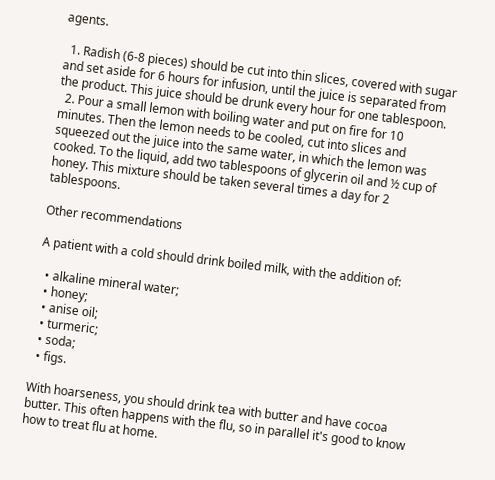agents.

  1. Radish (6-8 pieces) should be cut into thin slices, covered with sugar and set aside for 6 hours for infusion, until the juice is separated from the product. This juice should be drunk every hour for one tablespoon.
  2. Pour a small lemon with boiling water and put on fire for 10 minutes. Then the lemon needs to be cooled, cut into slices and squeezed out the juice into the same water, in which the lemon was cooked. To the liquid, add two tablespoons of glycerin oil and ½ cup of honey. This mixture should be taken several times a day for 2 tablespoons.

Other recommendations

A patient with a cold should drink boiled milk, with the addition of:

  • alkaline mineral water;
  • honey;
  • anise oil;
  • turmeric;
  • soda;
  • figs.

With hoarseness, you should drink tea with butter and have cocoa butter. This often happens with the flu, so in parallel it's good to know how to treat flu at home.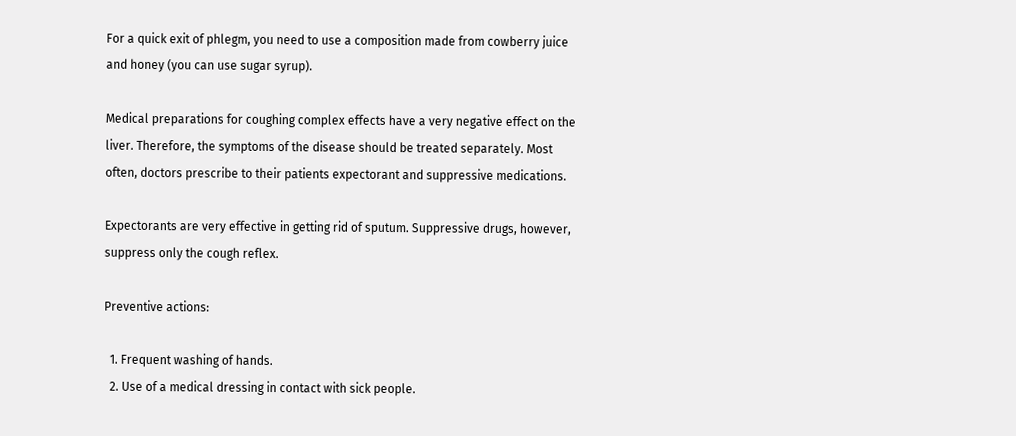For a quick exit of phlegm, you need to use a composition made from cowberry juice and honey (you can use sugar syrup).

Medical preparations for coughing complex effects have a very negative effect on the liver. Therefore, the symptoms of the disease should be treated separately. Most often, doctors prescribe to their patients expectorant and suppressive medications.

Expectorants are very effective in getting rid of sputum. Suppressive drugs, however, suppress only the cough reflex.

Preventive actions:

  1. Frequent washing of hands.
  2. Use of a medical dressing in contact with sick people.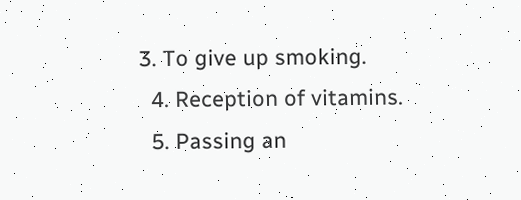3. To give up smoking.
  4. Reception of vitamins.
  5. Passing an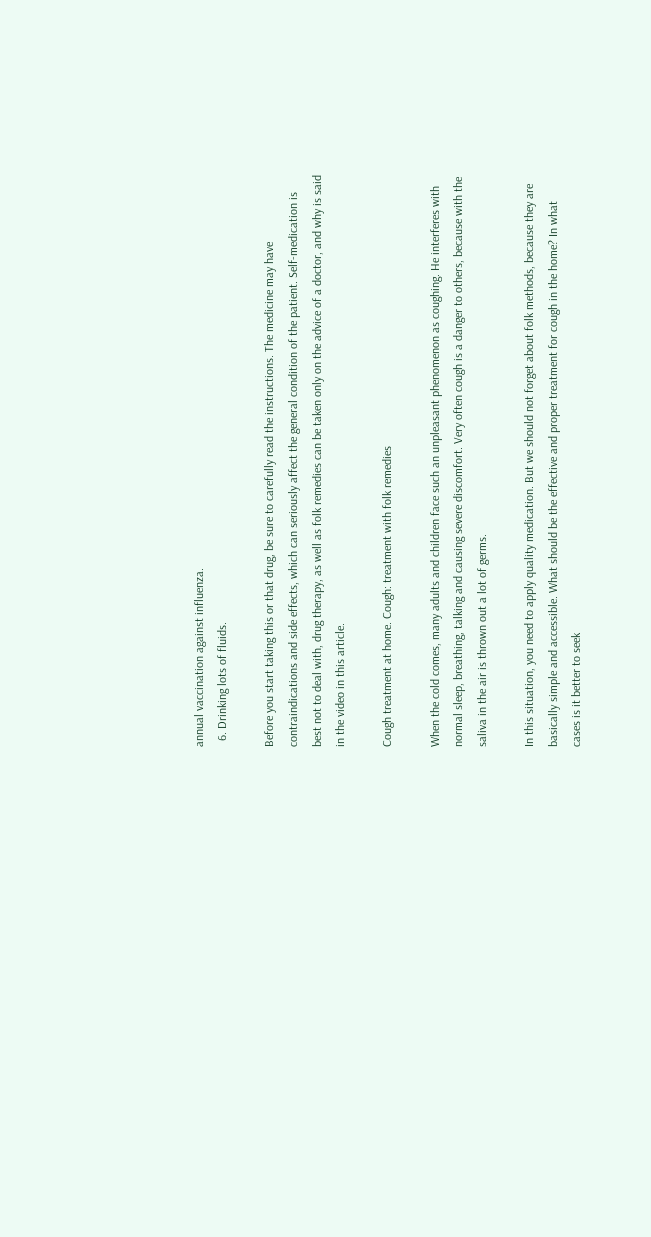annual vaccination against influenza.
  6. Drinking lots of fluids.

Before you start taking this or that drug, be sure to carefully read the instructions. The medicine may have contraindications and side effects, which can seriously affect the general condition of the patient. Self-medication is best not to deal with, drug therapy, as well as folk remedies can be taken only on the advice of a doctor, and why is said in the video in this article.

Cough treatment at home. Cough: treatment with folk remedies

When the cold comes, many adults and children face such an unpleasant phenomenon as coughing. He interferes with normal sleep, breathing, talking and causing severe discomfort. Very often cough is a danger to others, because with the saliva in the air is thrown out a lot of germs.

In this situation, you need to apply quality medication. But we should not forget about folk methods, because they are basically simple and accessible. What should be the effective and proper treatment for cough in the home? In what cases is it better to seek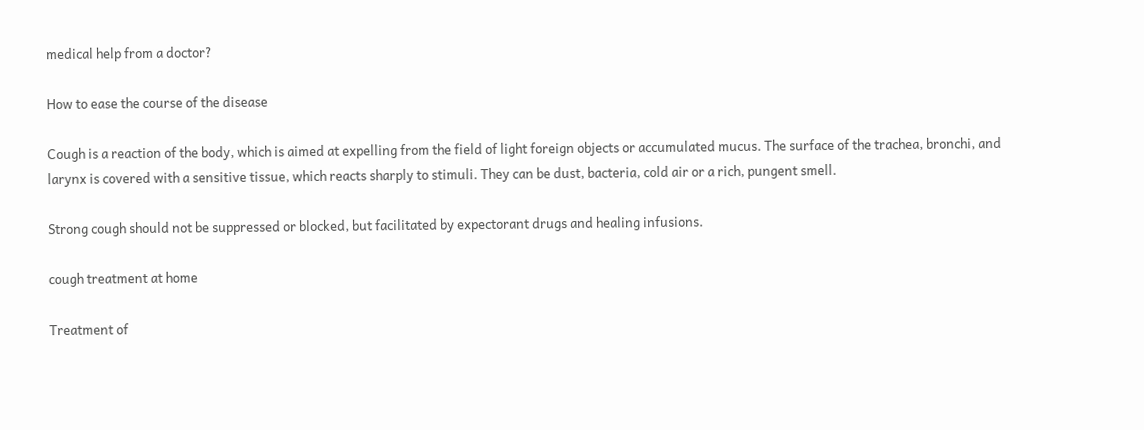medical help from a doctor?

How to ease the course of the disease

Cough is a reaction of the body, which is aimed at expelling from the field of light foreign objects or accumulated mucus. The surface of the trachea, bronchi, and larynx is covered with a sensitive tissue, which reacts sharply to stimuli. They can be dust, bacteria, cold air or a rich, pungent smell.

Strong cough should not be suppressed or blocked, but facilitated by expectorant drugs and healing infusions.

cough treatment at home

Treatment of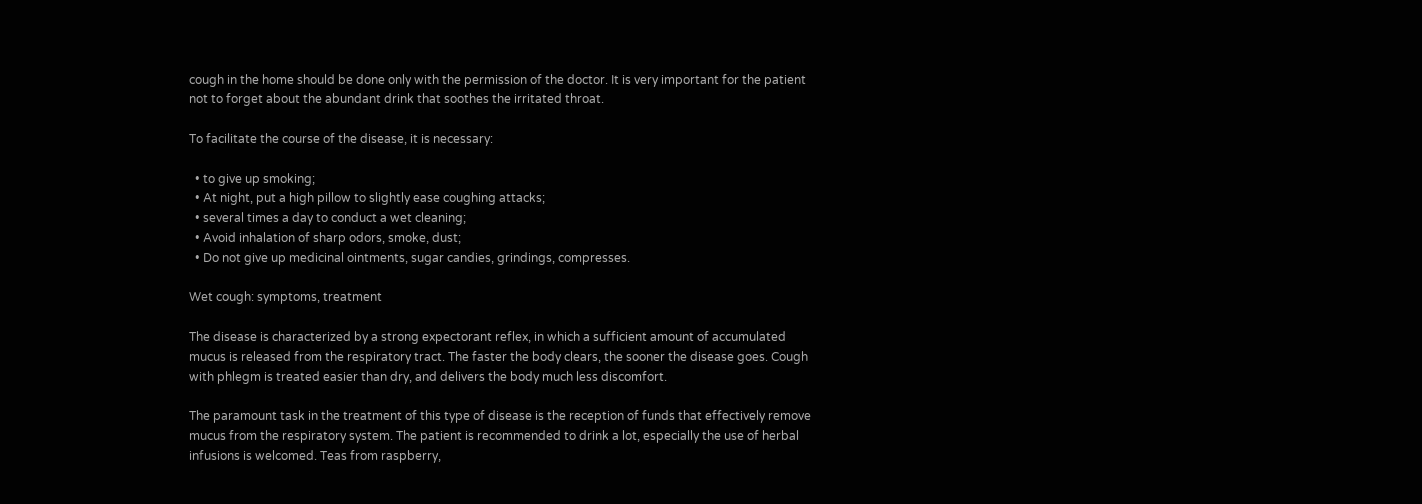cough in the home should be done only with the permission of the doctor. It is very important for the patient not to forget about the abundant drink that soothes the irritated throat.

To facilitate the course of the disease, it is necessary:

  • to give up smoking;
  • At night, put a high pillow to slightly ease coughing attacks;
  • several times a day to conduct a wet cleaning;
  • Avoid inhalation of sharp odors, smoke, dust;
  • Do not give up medicinal ointments, sugar candies, grindings, compresses.

Wet cough: symptoms, treatment

The disease is characterized by a strong expectorant reflex, in which a sufficient amount of accumulated mucus is released from the respiratory tract. The faster the body clears, the sooner the disease goes. Cough with phlegm is treated easier than dry, and delivers the body much less discomfort.

The paramount task in the treatment of this type of disease is the reception of funds that effectively remove mucus from the respiratory system. The patient is recommended to drink a lot, especially the use of herbal infusions is welcomed. Teas from raspberry,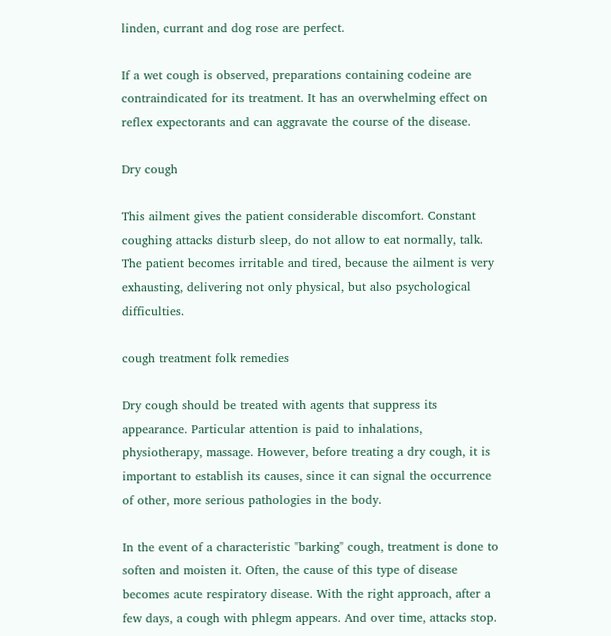linden, currant and dog rose are perfect.

If a wet cough is observed, preparations containing codeine are contraindicated for its treatment. It has an overwhelming effect on reflex expectorants and can aggravate the course of the disease.

Dry cough

This ailment gives the patient considerable discomfort. Constant coughing attacks disturb sleep, do not allow to eat normally, talk. The patient becomes irritable and tired, because the ailment is very exhausting, delivering not only physical, but also psychological difficulties.

cough treatment folk remedies

Dry cough should be treated with agents that suppress its appearance. Particular attention is paid to inhalations, physiotherapy, massage. However, before treating a dry cough, it is important to establish its causes, since it can signal the occurrence of other, more serious pathologies in the body.

In the event of a characteristic "barking" cough, treatment is done to soften and moisten it. Often, the cause of this type of disease becomes acute respiratory disease. With the right approach, after a few days, a cough with phlegm appears. And over time, attacks stop.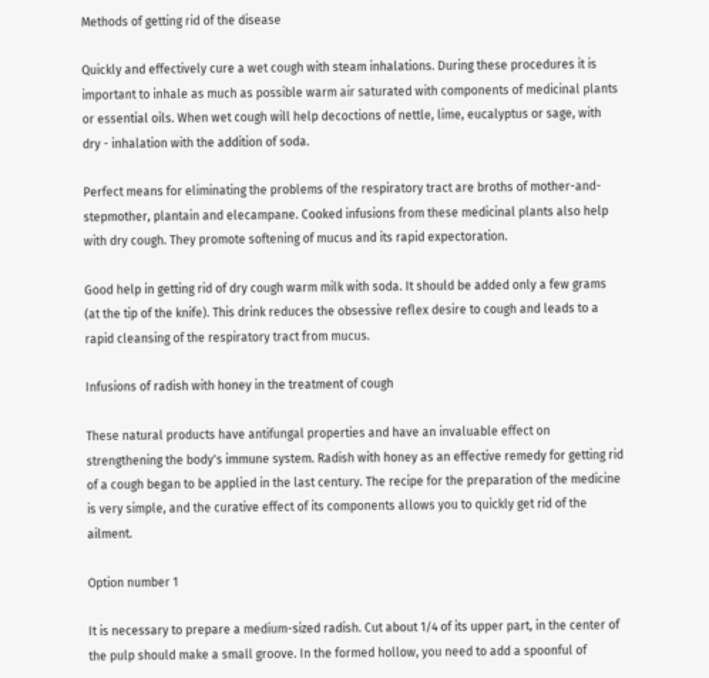Methods of getting rid of the disease

Quickly and effectively cure a wet cough with steam inhalations. During these procedures it is important to inhale as much as possible warm air saturated with components of medicinal plants or essential oils. When wet cough will help decoctions of nettle, lime, eucalyptus or sage, with dry - inhalation with the addition of soda.

Perfect means for eliminating the problems of the respiratory tract are broths of mother-and-stepmother, plantain and elecampane. Cooked infusions from these medicinal plants also help with dry cough. They promote softening of mucus and its rapid expectoration.

Good help in getting rid of dry cough warm milk with soda. It should be added only a few grams (at the tip of the knife). This drink reduces the obsessive reflex desire to cough and leads to a rapid cleansing of the respiratory tract from mucus.

Infusions of radish with honey in the treatment of cough

These natural products have antifungal properties and have an invaluable effect on strengthening the body's immune system. Radish with honey as an effective remedy for getting rid of a cough began to be applied in the last century. The recipe for the preparation of the medicine is very simple, and the curative effect of its components allows you to quickly get rid of the ailment.

Option number 1

It is necessary to prepare a medium-sized radish. Cut about 1/4 of its upper part, in the center of the pulp should make a small groove. In the formed hollow, you need to add a spoonful of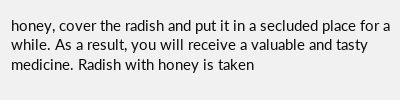honey, cover the radish and put it in a secluded place for a while. As a result, you will receive a valuable and tasty medicine. Radish with honey is taken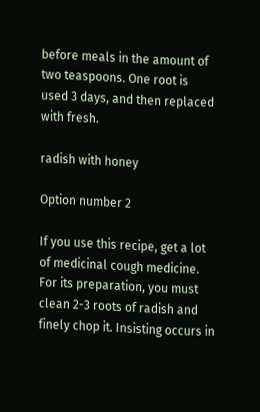before meals in the amount of two teaspoons. One root is used 3 days, and then replaced with fresh.

radish with honey

Option number 2

If you use this recipe, get a lot of medicinal cough medicine. For its preparation, you must clean 2-3 roots of radish and finely chop it. Insisting occurs in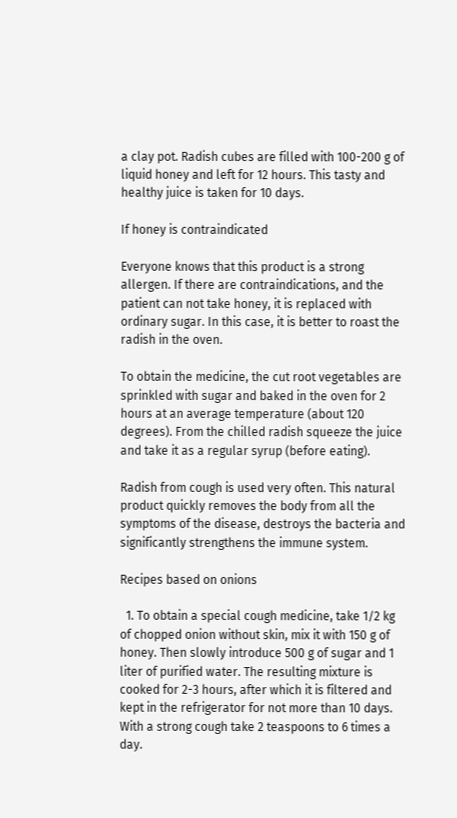a clay pot. Radish cubes are filled with 100-200 g of liquid honey and left for 12 hours. This tasty and healthy juice is taken for 10 days.

If honey is contraindicated

Everyone knows that this product is a strong allergen. If there are contraindications, and the patient can not take honey, it is replaced with ordinary sugar. In this case, it is better to roast the radish in the oven.

To obtain the medicine, the cut root vegetables are sprinkled with sugar and baked in the oven for 2 hours at an average temperature (about 120 degrees). From the chilled radish squeeze the juice and take it as a regular syrup (before eating).

Radish from cough is used very often. This natural product quickly removes the body from all the symptoms of the disease, destroys the bacteria and significantly strengthens the immune system.

Recipes based on onions

  1. To obtain a special cough medicine, take 1/2 kg of chopped onion without skin, mix it with 150 g of honey. Then slowly introduce 500 g of sugar and 1 liter of purified water. The resulting mixture is cooked for 2-3 hours, after which it is filtered and kept in the refrigerator for not more than 10 days. With a strong cough take 2 teaspoons to 6 times a day.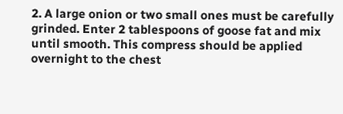2. A large onion or two small ones must be carefully grinded. Enter 2 tablespoons of goose fat and mix until smooth. This compress should be applied overnight to the chest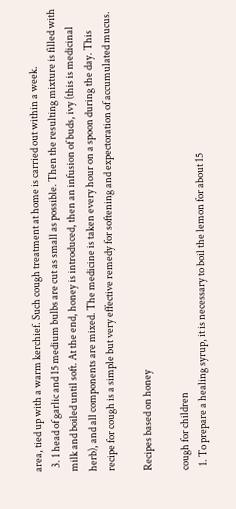area, tied up with a warm kerchief. Such cough treatment at home is carried out within a week.
  3. 1 head of garlic and 15 medium bulbs are cut as small as possible. Then the resulting mixture is filled with milk and boiled until soft. At the end, honey is introduced, then an infusion of buds, ivy (this is medicinal herb), and all components are mixed. The medicine is taken every hour on a spoon during the day. This recipe for cough is a simple but very effective remedy for softening and expectoration of accumulated mucus.

Recipes based on honey

cough for children
  1. To prepare a healing syrup, it is necessary to boil the lemon for about 15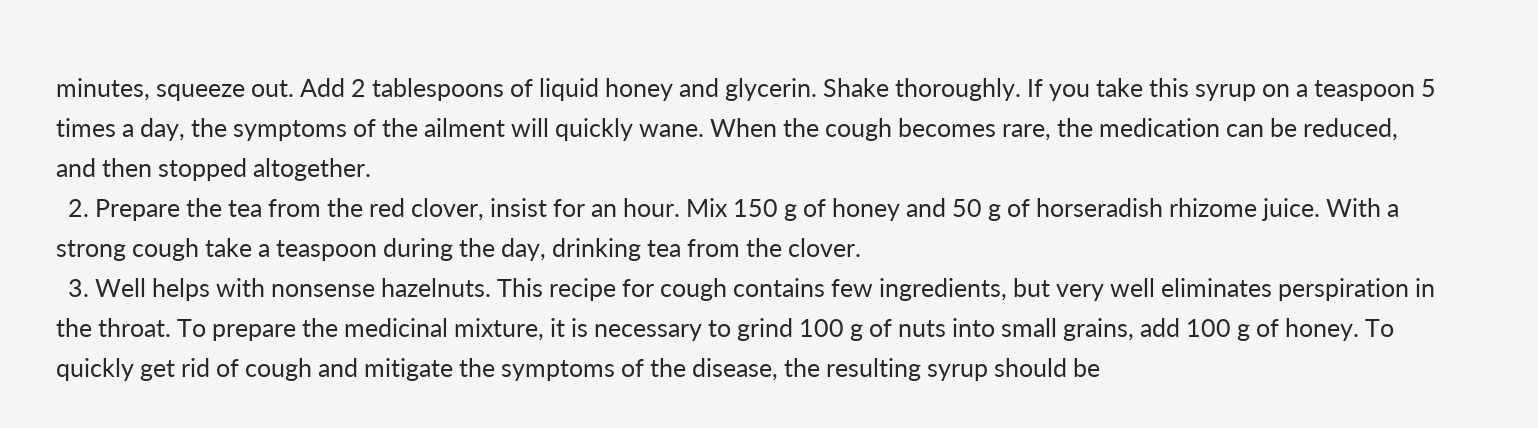minutes, squeeze out. Add 2 tablespoons of liquid honey and glycerin. Shake thoroughly. If you take this syrup on a teaspoon 5 times a day, the symptoms of the ailment will quickly wane. When the cough becomes rare, the medication can be reduced, and then stopped altogether.
  2. Prepare the tea from the red clover, insist for an hour. Mix 150 g of honey and 50 g of horseradish rhizome juice. With a strong cough take a teaspoon during the day, drinking tea from the clover.
  3. Well helps with nonsense hazelnuts. This recipe for cough contains few ingredients, but very well eliminates perspiration in the throat. To prepare the medicinal mixture, it is necessary to grind 100 g of nuts into small grains, add 100 g of honey. To quickly get rid of cough and mitigate the symptoms of the disease, the resulting syrup should be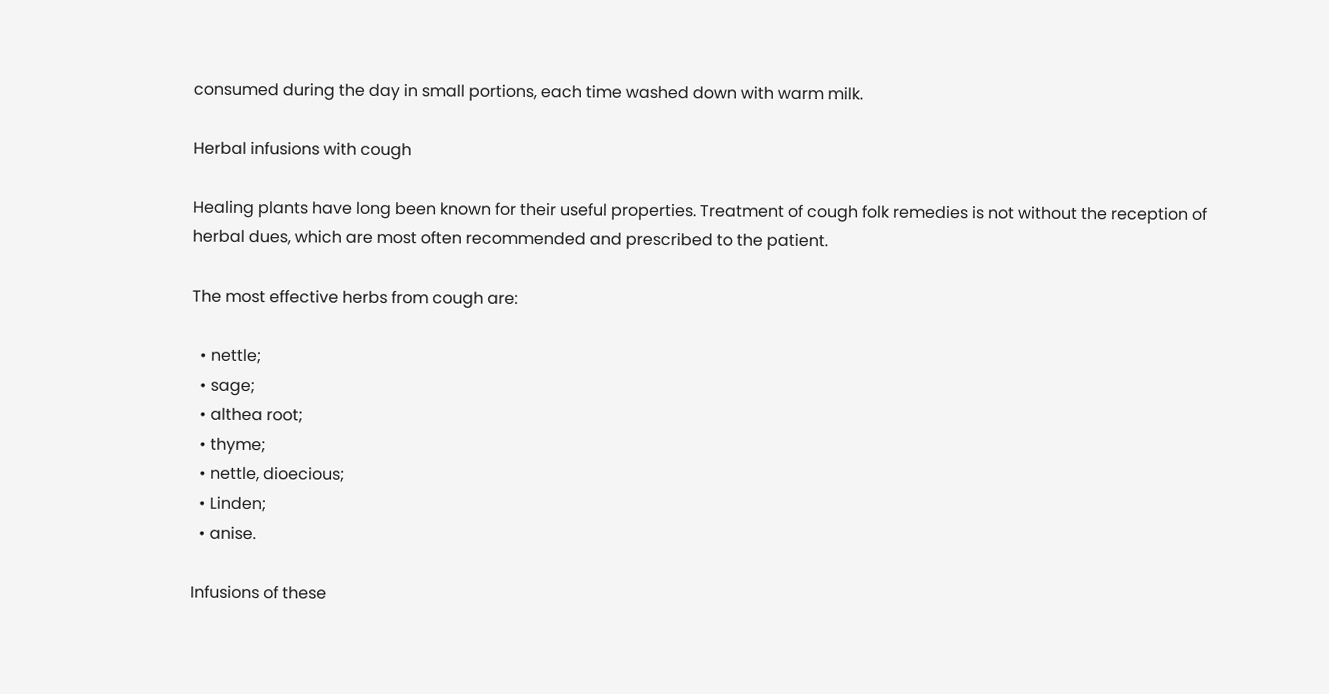consumed during the day in small portions, each time washed down with warm milk.

Herbal infusions with cough

Healing plants have long been known for their useful properties. Treatment of cough folk remedies is not without the reception of herbal dues, which are most often recommended and prescribed to the patient.

The most effective herbs from cough are:

  • nettle;
  • sage;
  • althea root;
  • thyme;
  • nettle, dioecious;
  • Linden;
  • anise.

Infusions of these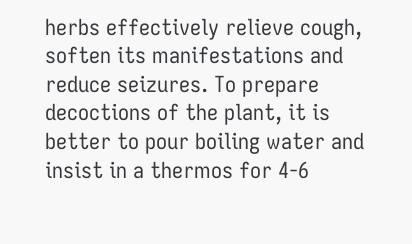herbs effectively relieve cough, soften its manifestations and reduce seizures. To prepare decoctions of the plant, it is better to pour boiling water and insist in a thermos for 4-6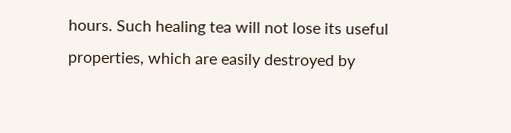hours. Such healing tea will not lose its useful properties, which are easily destroyed by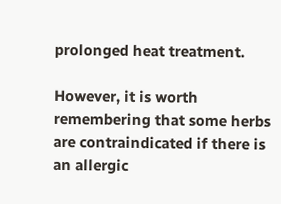prolonged heat treatment.

However, it is worth remembering that some herbs are contraindicated if there is an allergic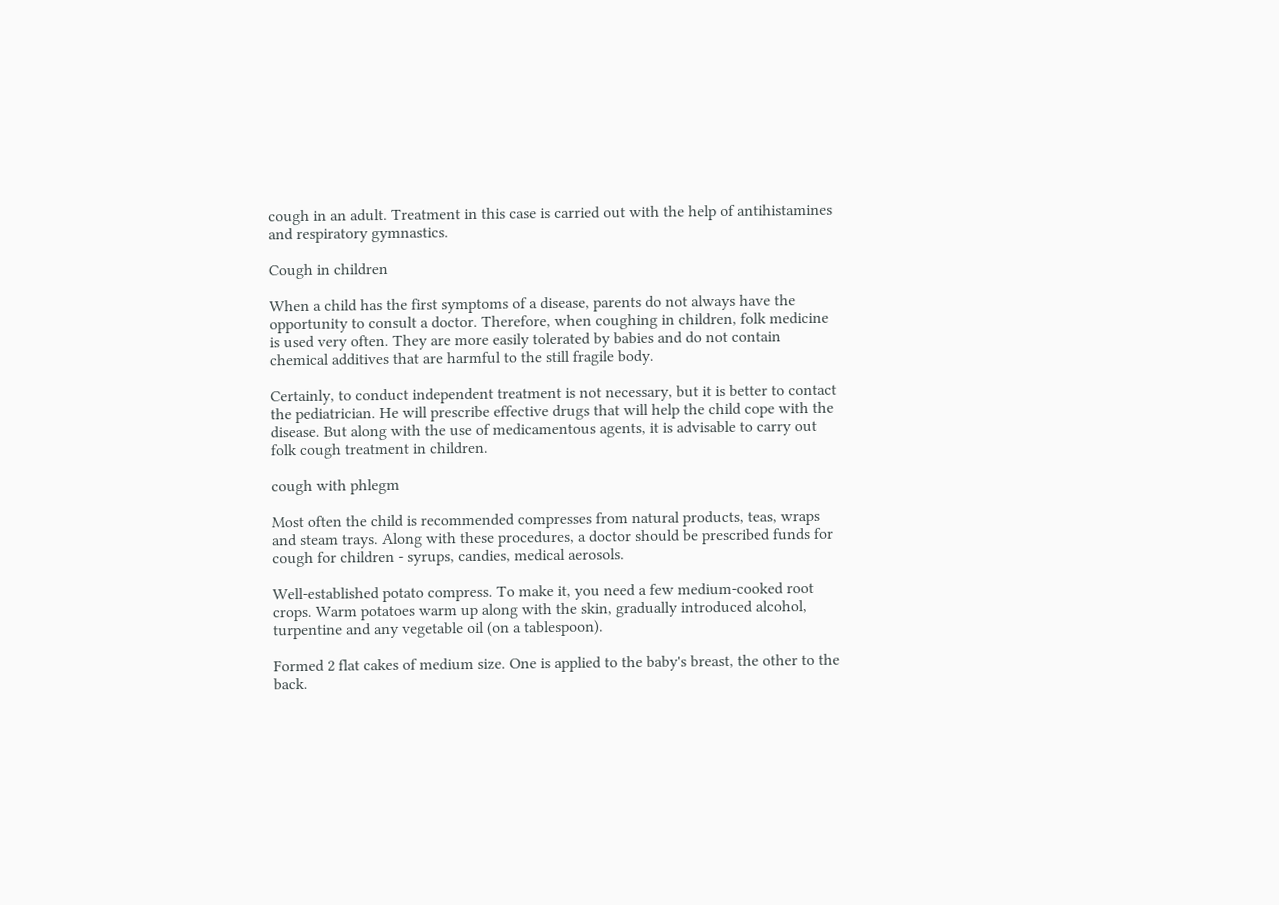cough in an adult. Treatment in this case is carried out with the help of antihistamines and respiratory gymnastics.

Cough in children

When a child has the first symptoms of a disease, parents do not always have the opportunity to consult a doctor. Therefore, when coughing in children, folk medicine is used very often. They are more easily tolerated by babies and do not contain chemical additives that are harmful to the still fragile body.

Certainly, to conduct independent treatment is not necessary, but it is better to contact the pediatrician. He will prescribe effective drugs that will help the child cope with the disease. But along with the use of medicamentous agents, it is advisable to carry out folk cough treatment in children.

cough with phlegm

Most often the child is recommended compresses from natural products, teas, wraps and steam trays. Along with these procedures, a doctor should be prescribed funds for cough for children - syrups, candies, medical aerosols.

Well-established potato compress. To make it, you need a few medium-cooked root crops. Warm potatoes warm up along with the skin, gradually introduced alcohol, turpentine and any vegetable oil (on a tablespoon).

Formed 2 flat cakes of medium size. One is applied to the baby's breast, the other to the back.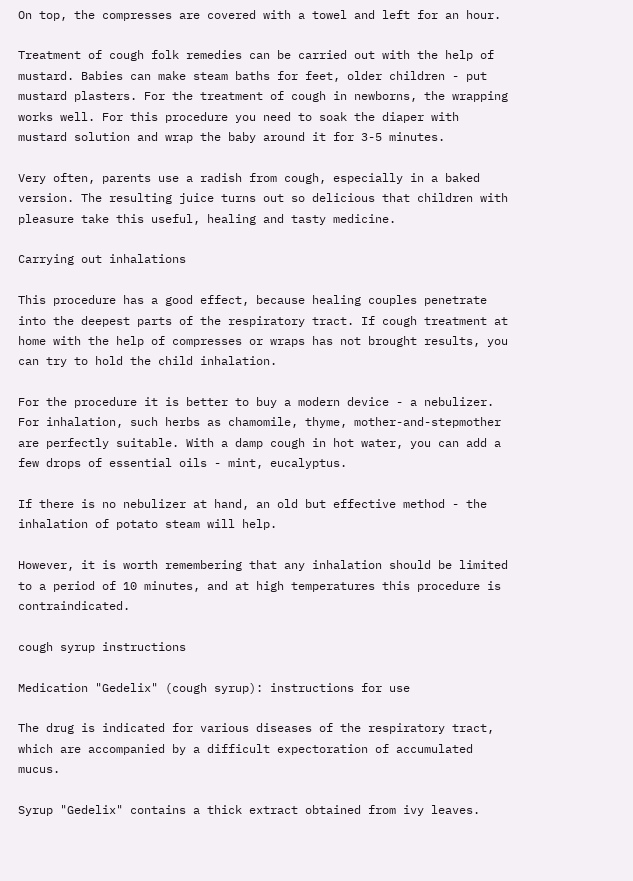On top, the compresses are covered with a towel and left for an hour.

Treatment of cough folk remedies can be carried out with the help of mustard. Babies can make steam baths for feet, older children - put mustard plasters. For the treatment of cough in newborns, the wrapping works well. For this procedure you need to soak the diaper with mustard solution and wrap the baby around it for 3-5 minutes.

Very often, parents use a radish from cough, especially in a baked version. The resulting juice turns out so delicious that children with pleasure take this useful, healing and tasty medicine.

Carrying out inhalations

This procedure has a good effect, because healing couples penetrate into the deepest parts of the respiratory tract. If cough treatment at home with the help of compresses or wraps has not brought results, you can try to hold the child inhalation.

For the procedure it is better to buy a modern device - a nebulizer. For inhalation, such herbs as chamomile, thyme, mother-and-stepmother are perfectly suitable. With a damp cough in hot water, you can add a few drops of essential oils - mint, eucalyptus.

If there is no nebulizer at hand, an old but effective method - the inhalation of potato steam will help.

However, it is worth remembering that any inhalation should be limited to a period of 10 minutes, and at high temperatures this procedure is contraindicated.

cough syrup instructions

Medication "Gedelix" (cough syrup): instructions for use

The drug is indicated for various diseases of the respiratory tract, which are accompanied by a difficult expectoration of accumulated mucus.

Syrup "Gedelix" contains a thick extract obtained from ivy leaves.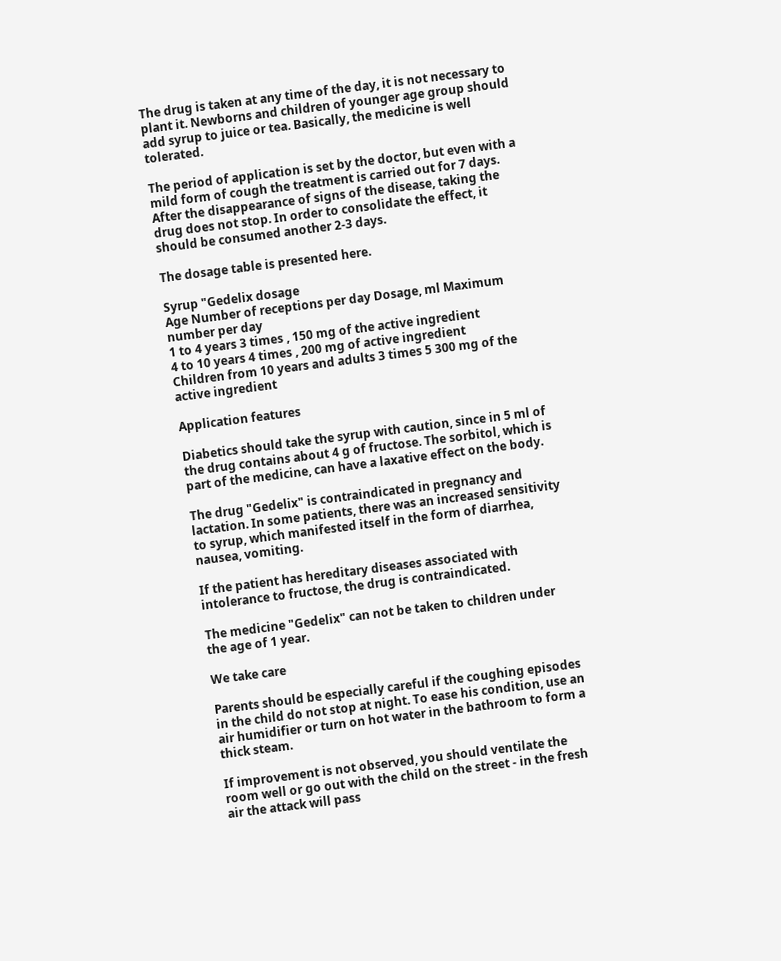The drug is taken at any time of the day, it is not necessary to plant it. Newborns and children of younger age group should add syrup to juice or tea. Basically, the medicine is well tolerated.

The period of application is set by the doctor, but even with a mild form of cough the treatment is carried out for 7 days. After the disappearance of signs of the disease, taking the drug does not stop. In order to consolidate the effect, it should be consumed another 2-3 days.

The dosage table is presented here.

Syrup "Gedelix dosage
Age Number of receptions per day Dosage, ml Maximum number per day
1 to 4 years 3 times , 150 mg of the active ingredient
4 to 10 years 4 times , 200 mg of active ingredient
Children from 10 years and adults 3 times 5 300 mg of the active ingredient

Application features

Diabetics should take the syrup with caution, since in 5 ml of the drug contains about 4 g of fructose. The sorbitol, which is part of the medicine, can have a laxative effect on the body.

The drug "Gedelix" is contraindicated in pregnancy and lactation. In some patients, there was an increased sensitivity to syrup, which manifested itself in the form of diarrhea, nausea, vomiting.

If the patient has hereditary diseases associated with intolerance to fructose, the drug is contraindicated.

The medicine "Gedelix" can not be taken to children under the age of 1 year.

We take care

Parents should be especially careful if the coughing episodes in the child do not stop at night. To ease his condition, use an air humidifier or turn on hot water in the bathroom to form a thick steam.

If improvement is not observed, you should ventilate the room well or go out with the child on the street - in the fresh air the attack will pass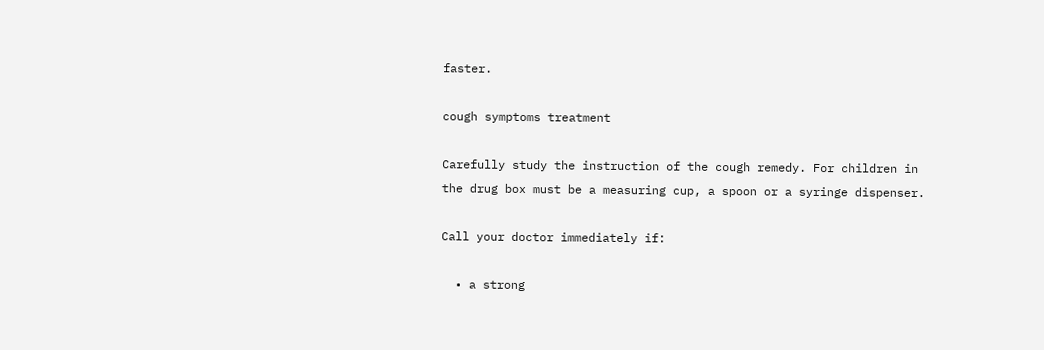faster.

cough symptoms treatment

Carefully study the instruction of the cough remedy. For children in the drug box must be a measuring cup, a spoon or a syringe dispenser.

Call your doctor immediately if:

  • a strong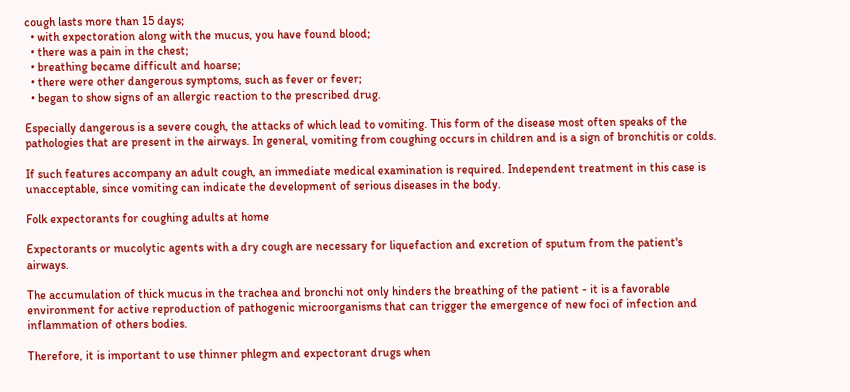cough lasts more than 15 days;
  • with expectoration along with the mucus, you have found blood;
  • there was a pain in the chest;
  • breathing became difficult and hoarse;
  • there were other dangerous symptoms, such as fever or fever;
  • began to show signs of an allergic reaction to the prescribed drug.

Especially dangerous is a severe cough, the attacks of which lead to vomiting. This form of the disease most often speaks of the pathologies that are present in the airways. In general, vomiting from coughing occurs in children and is a sign of bronchitis or colds.

If such features accompany an adult cough, an immediate medical examination is required. Independent treatment in this case is unacceptable, since vomiting can indicate the development of serious diseases in the body.

Folk expectorants for coughing adults at home

Expectorants or mucolytic agents with a dry cough are necessary for liquefaction and excretion of sputum from the patient's airways.

The accumulation of thick mucus in the trachea and bronchi not only hinders the breathing of the patient - it is a favorable environment for active reproduction of pathogenic microorganisms that can trigger the emergence of new foci of infection and inflammation of others bodies.

Therefore, it is important to use thinner phlegm and expectorant drugs when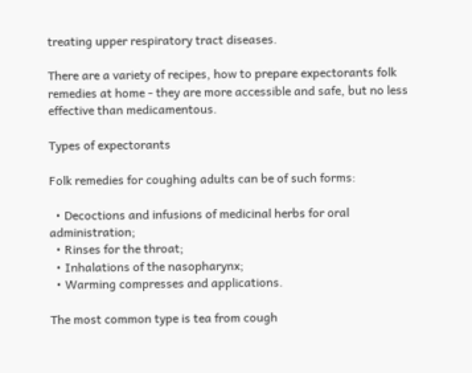treating upper respiratory tract diseases.

There are a variety of recipes, how to prepare expectorants folk remedies at home - they are more accessible and safe, but no less effective than medicamentous.

Types of expectorants

Folk remedies for coughing adults can be of such forms:

  • Decoctions and infusions of medicinal herbs for oral administration;
  • Rinses for the throat;
  • Inhalations of the nasopharynx;
  • Warming compresses and applications.

The most common type is tea from cough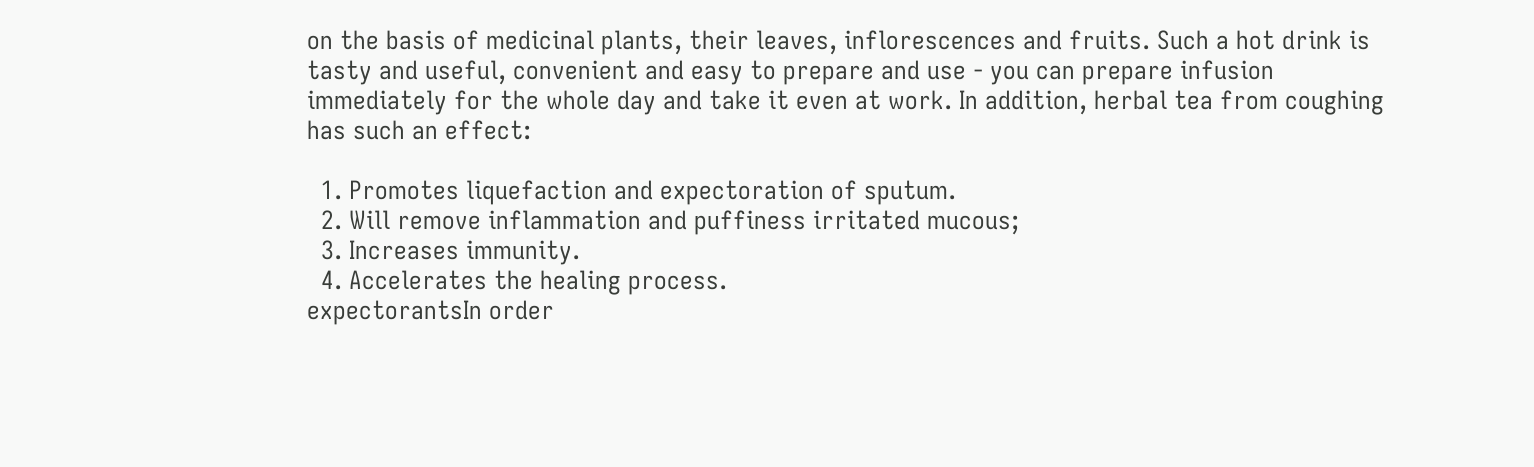on the basis of medicinal plants, their leaves, inflorescences and fruits. Such a hot drink is tasty and useful, convenient and easy to prepare and use - you can prepare infusion immediately for the whole day and take it even at work. In addition, herbal tea from coughing has such an effect:

  1. Promotes liquefaction and expectoration of sputum.
  2. Will remove inflammation and puffiness irritated mucous;
  3. Increases immunity.
  4. Accelerates the healing process.
expectorantsIn order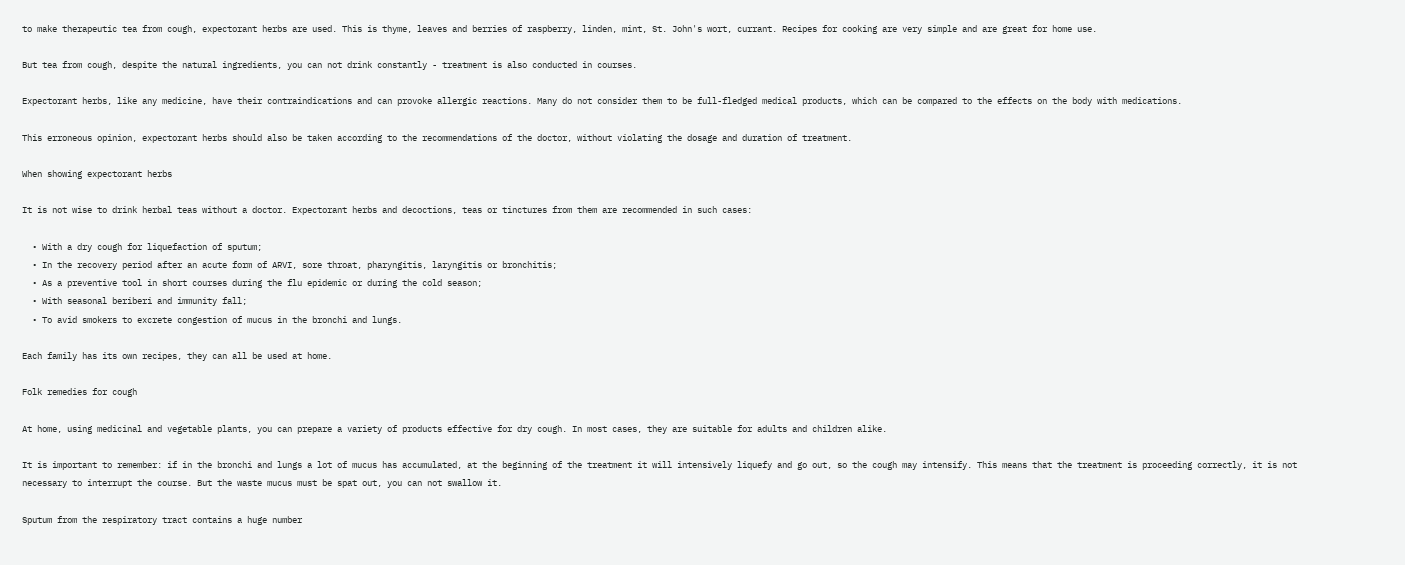to make therapeutic tea from cough, expectorant herbs are used. This is thyme, leaves and berries of raspberry, linden, mint, St. John's wort, currant. Recipes for cooking are very simple and are great for home use.

But tea from cough, despite the natural ingredients, you can not drink constantly - treatment is also conducted in courses.

Expectorant herbs, like any medicine, have their contraindications and can provoke allergic reactions. Many do not consider them to be full-fledged medical products, which can be compared to the effects on the body with medications.

This erroneous opinion, expectorant herbs should also be taken according to the recommendations of the doctor, without violating the dosage and duration of treatment.

When showing expectorant herbs

It is not wise to drink herbal teas without a doctor. Expectorant herbs and decoctions, teas or tinctures from them are recommended in such cases:

  • With a dry cough for liquefaction of sputum;
  • In the recovery period after an acute form of ARVI, sore throat, pharyngitis, laryngitis or bronchitis;
  • As a preventive tool in short courses during the flu epidemic or during the cold season;
  • With seasonal beriberi and immunity fall;
  • To avid smokers to excrete congestion of mucus in the bronchi and lungs.

Each family has its own recipes, they can all be used at home.

Folk remedies for cough

At home, using medicinal and vegetable plants, you can prepare a variety of products effective for dry cough. In most cases, they are suitable for adults and children alike.

It is important to remember: if in the bronchi and lungs a lot of mucus has accumulated, at the beginning of the treatment it will intensively liquefy and go out, so the cough may intensify. This means that the treatment is proceeding correctly, it is not necessary to interrupt the course. But the waste mucus must be spat out, you can not swallow it.

Sputum from the respiratory tract contains a huge number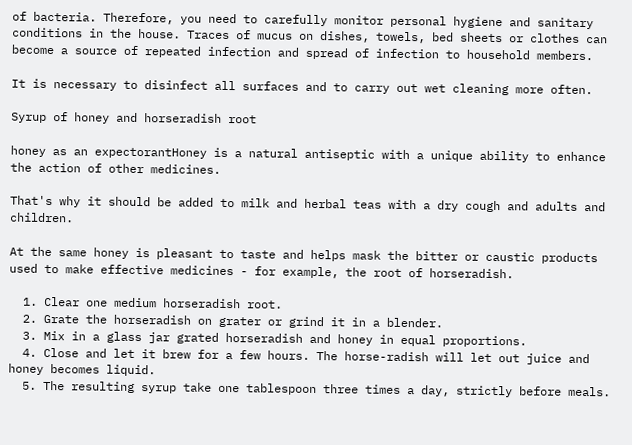of bacteria. Therefore, you need to carefully monitor personal hygiene and sanitary conditions in the house. Traces of mucus on dishes, towels, bed sheets or clothes can become a source of repeated infection and spread of infection to household members.

It is necessary to disinfect all surfaces and to carry out wet cleaning more often.

Syrup of honey and horseradish root

honey as an expectorantHoney is a natural antiseptic with a unique ability to enhance the action of other medicines.

That's why it should be added to milk and herbal teas with a dry cough and adults and children.

At the same honey is pleasant to taste and helps mask the bitter or caustic products used to make effective medicines - for example, the root of horseradish.

  1. Clear one medium horseradish root.
  2. Grate the horseradish on grater or grind it in a blender.
  3. Mix in a glass jar grated horseradish and honey in equal proportions.
  4. Close and let it brew for a few hours. The horse-radish will let out juice and honey becomes liquid.
  5. The resulting syrup take one tablespoon three times a day, strictly before meals.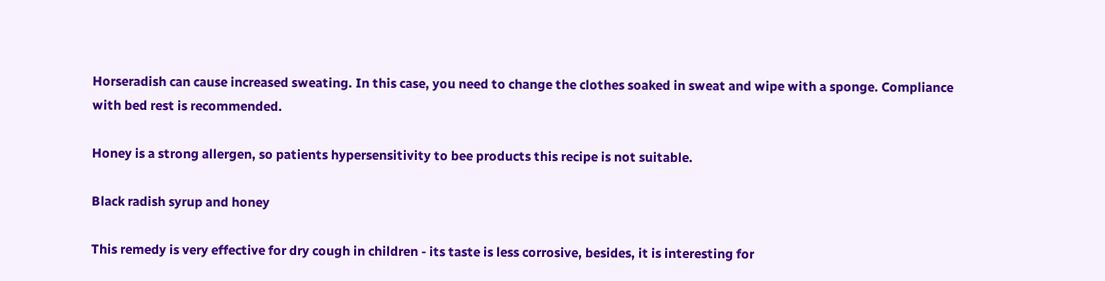Horseradish can cause increased sweating. In this case, you need to change the clothes soaked in sweat and wipe with a sponge. Compliance with bed rest is recommended.

Honey is a strong allergen, so patients hypersensitivity to bee products this recipe is not suitable.

Black radish syrup and honey

This remedy is very effective for dry cough in children - its taste is less corrosive, besides, it is interesting for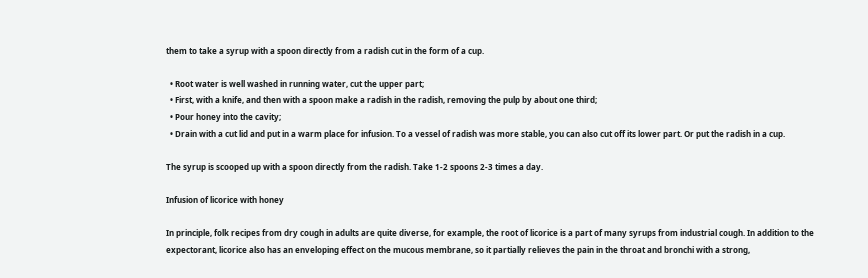them to take a syrup with a spoon directly from a radish cut in the form of a cup.

  • Root water is well washed in running water, cut the upper part;
  • First, with a knife, and then with a spoon make a radish in the radish, removing the pulp by about one third;
  • Pour honey into the cavity;
  • Drain with a cut lid and put in a warm place for infusion. To a vessel of radish was more stable, you can also cut off its lower part. Or put the radish in a cup.

The syrup is scooped up with a spoon directly from the radish. Take 1-2 spoons 2-3 times a day.

Infusion of licorice with honey

In principle, folk recipes from dry cough in adults are quite diverse, for example, the root of licorice is a part of many syrups from industrial cough. In addition to the expectorant, licorice also has an enveloping effect on the mucous membrane, so it partially relieves the pain in the throat and bronchi with a strong,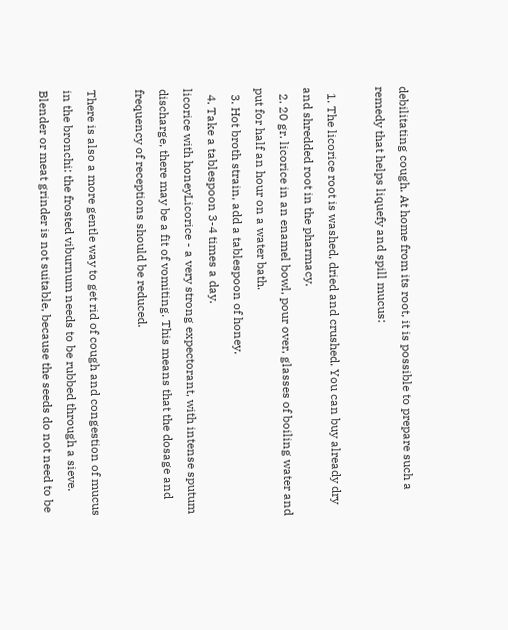debilitating cough. At home from its root, it is possible to prepare such a remedy that helps liquefy and spill mucus:

  1. The licorice root is washed, dried and crushed. You can buy already dry and shredded root in the pharmacy.
  2. 20 gr. licorice in an enamel bowl, pour over, glasses of boiling water and put for half an hour on a water bath.
  3. Hot broth strain, add a tablespoon of honey.
  4. Take a tablespoon 3-4 times a day.
licorice with honeyLicorice - a very strong expectorant, with intense sputum discharge, there may be a fit of vomiting. This means that the dosage and frequency of receptions should be reduced.

There is also a more gentle way to get rid of cough and congestion of mucus in the bronchi: the frosted viburnum needs to be rubbed through a sieve. Blender or meat grinder is not suitable, because the seeds do not need to be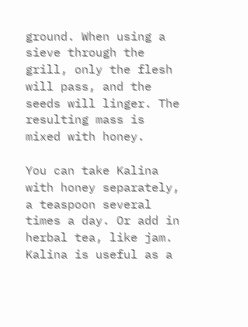ground. When using a sieve through the grill, only the flesh will pass, and the seeds will linger. The resulting mass is mixed with honey.

You can take Kalina with honey separately, a teaspoon several times a day. Or add in herbal tea, like jam. Kalina is useful as a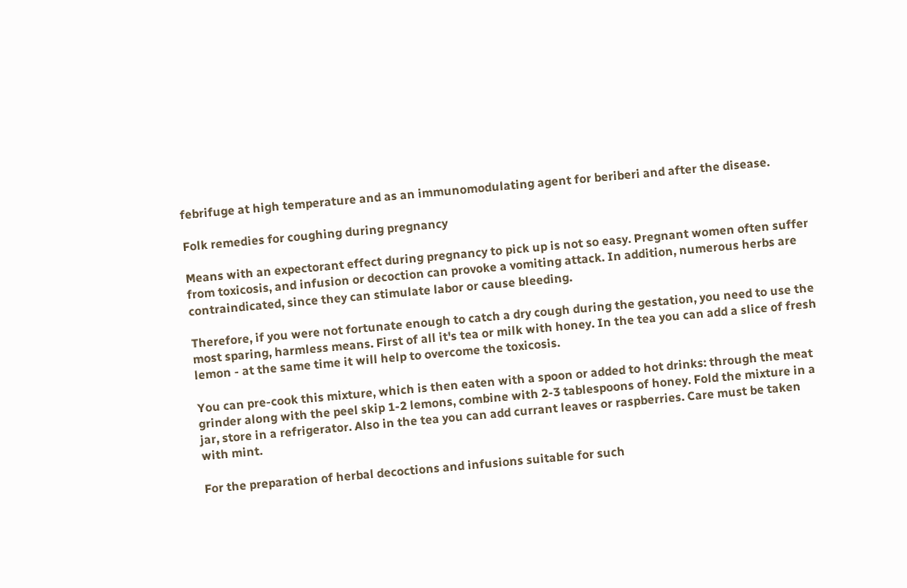febrifuge at high temperature and as an immunomodulating agent for beriberi and after the disease.

Folk remedies for coughing during pregnancy

Means with an expectorant effect during pregnancy to pick up is not so easy. Pregnant women often suffer from toxicosis, and infusion or decoction can provoke a vomiting attack. In addition, numerous herbs are contraindicated, since they can stimulate labor or cause bleeding.

Therefore, if you were not fortunate enough to catch a dry cough during the gestation, you need to use the most sparing, harmless means. First of all it's tea or milk with honey. In the tea you can add a slice of fresh lemon - at the same time it will help to overcome the toxicosis.

You can pre-cook this mixture, which is then eaten with a spoon or added to hot drinks: through the meat grinder along with the peel skip 1-2 lemons, combine with 2-3 tablespoons of honey. Fold the mixture in a jar, store in a refrigerator. Also in the tea you can add currant leaves or raspberries. Care must be taken with mint.

For the preparation of herbal decoctions and infusions suitable for such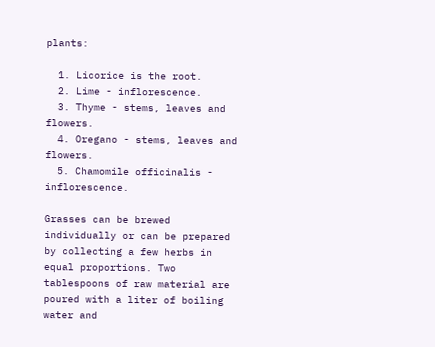plants:

  1. Licorice is the root.
  2. Lime - inflorescence.
  3. Thyme - stems, leaves and flowers.
  4. Oregano - stems, leaves and flowers.
  5. Chamomile officinalis - inflorescence.

Grasses can be brewed individually or can be prepared by collecting a few herbs in equal proportions. Two tablespoons of raw material are poured with a liter of boiling water and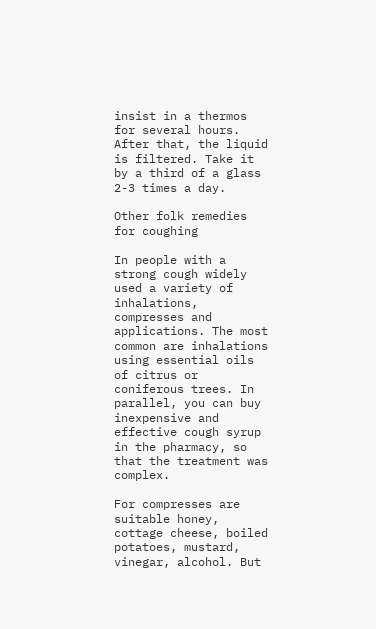insist in a thermos for several hours. After that, the liquid is filtered. Take it by a third of a glass 2-3 times a day.

Other folk remedies for coughing

In people with a strong cough widely used a variety of inhalations, compresses and applications. The most common are inhalations using essential oils of citrus or coniferous trees. In parallel, you can buy inexpensive and effective cough syrup in the pharmacy, so that the treatment was complex.

For compresses are suitable honey, cottage cheese, boiled potatoes, mustard, vinegar, alcohol. But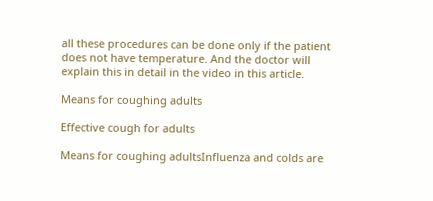all these procedures can be done only if the patient does not have temperature. And the doctor will explain this in detail in the video in this article.

Means for coughing adults

Effective cough for adults

Means for coughing adultsInfluenza and colds are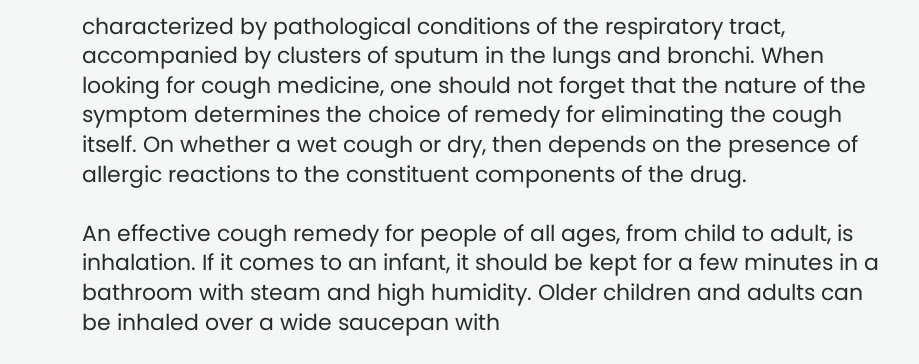characterized by pathological conditions of the respiratory tract, accompanied by clusters of sputum in the lungs and bronchi. When looking for cough medicine, one should not forget that the nature of the symptom determines the choice of remedy for eliminating the cough itself. On whether a wet cough or dry, then depends on the presence of allergic reactions to the constituent components of the drug.

An effective cough remedy for people of all ages, from child to adult, is inhalation. If it comes to an infant, it should be kept for a few minutes in a bathroom with steam and high humidity. Older children and adults can be inhaled over a wide saucepan with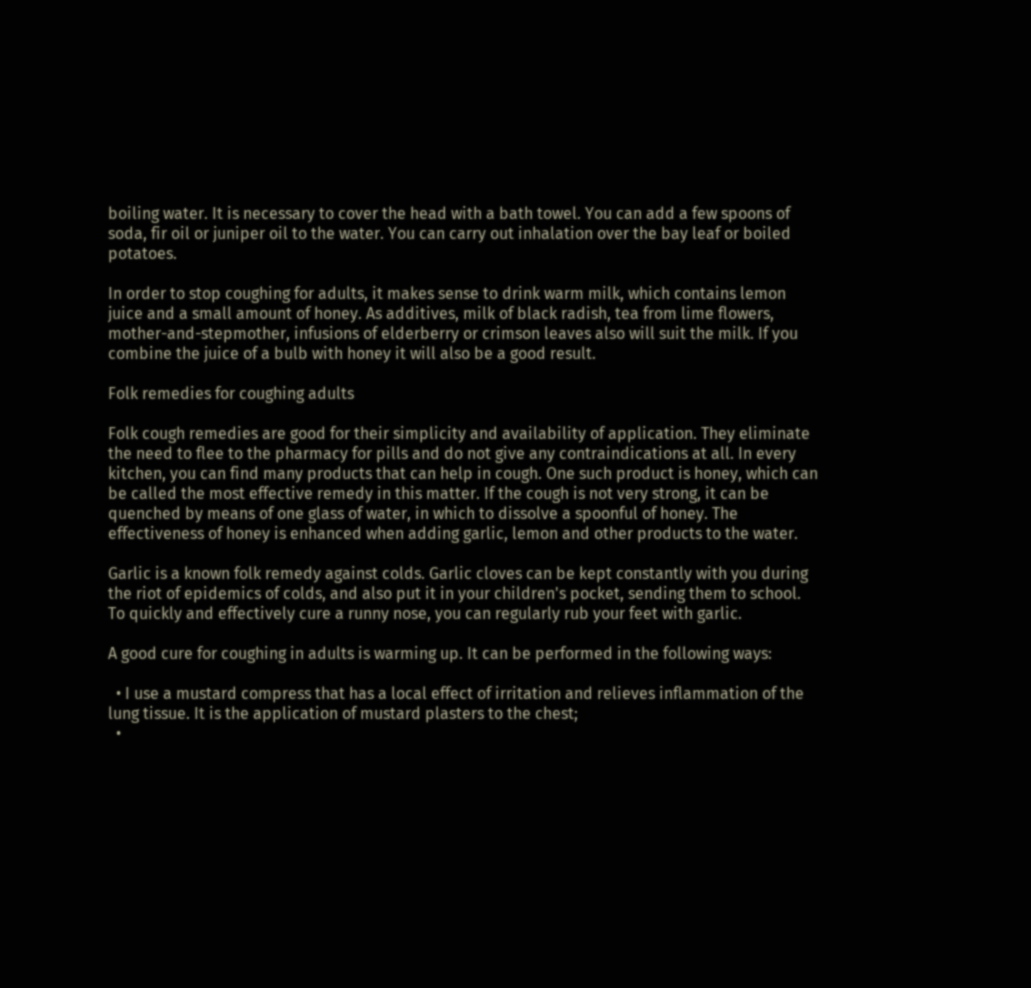boiling water. It is necessary to cover the head with a bath towel. You can add a few spoons of soda, fir oil or juniper oil to the water. You can carry out inhalation over the bay leaf or boiled potatoes.

In order to stop coughing for adults, it makes sense to drink warm milk, which contains lemon juice and a small amount of honey. As additives, milk of black radish, tea from lime flowers, mother-and-stepmother, infusions of elderberry or crimson leaves also will suit the milk. If you combine the juice of a bulb with honey it will also be a good result.

Folk remedies for coughing adults

Folk cough remedies are good for their simplicity and availability of application. They eliminate the need to flee to the pharmacy for pills and do not give any contraindications at all. In every kitchen, you can find many products that can help in cough. One such product is honey, which can be called the most effective remedy in this matter. If the cough is not very strong, it can be quenched by means of one glass of water, in which to dissolve a spoonful of honey. The effectiveness of honey is enhanced when adding garlic, lemon and other products to the water.

Garlic is a known folk remedy against colds. Garlic cloves can be kept constantly with you during the riot of epidemics of colds, and also put it in your children's pocket, sending them to school. To quickly and effectively cure a runny nose, you can regularly rub your feet with garlic.

A good cure for coughing in adults is warming up. It can be performed in the following ways:

  • I use a mustard compress that has a local effect of irritation and relieves inflammation of the lung tissue. It is the application of mustard plasters to the chest;
  •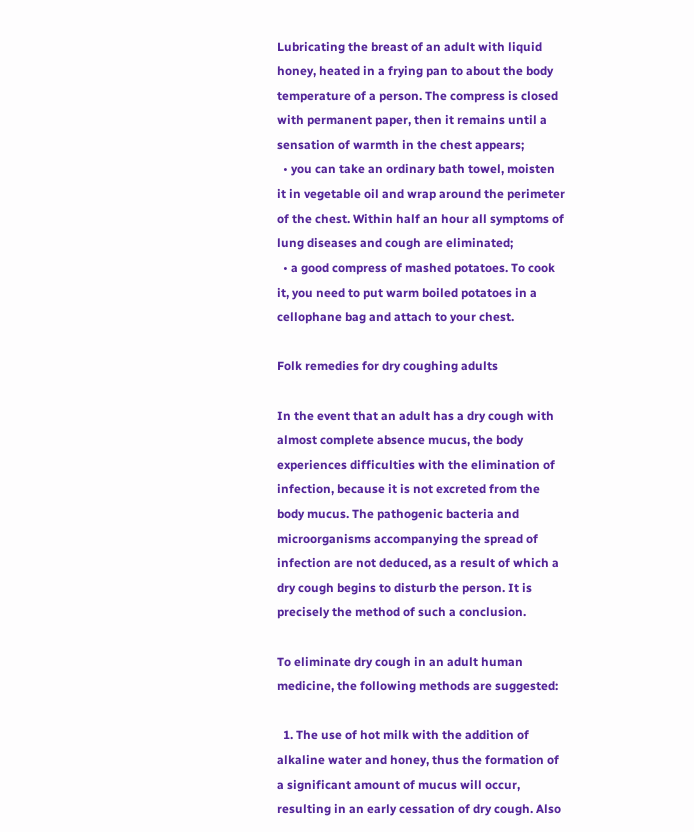Lubricating the breast of an adult with liquid honey, heated in a frying pan to about the body temperature of a person. The compress is closed with permanent paper, then it remains until a sensation of warmth in the chest appears;
  • you can take an ordinary bath towel, moisten it in vegetable oil and wrap around the perimeter of the chest. Within half an hour all symptoms of lung diseases and cough are eliminated;
  • a good compress of mashed potatoes. To cook it, you need to put warm boiled potatoes in a cellophane bag and attach to your chest.

Folk remedies for dry coughing adults

In the event that an adult has a dry cough with almost complete absence mucus, the body experiences difficulties with the elimination of infection, because it is not excreted from the body mucus. The pathogenic bacteria and microorganisms accompanying the spread of infection are not deduced, as a result of which a dry cough begins to disturb the person. It is precisely the method of such a conclusion.

To eliminate dry cough in an adult human medicine, the following methods are suggested:

  1. The use of hot milk with the addition of alkaline water and honey, thus the formation of a significant amount of mucus will occur, resulting in an early cessation of dry cough. Also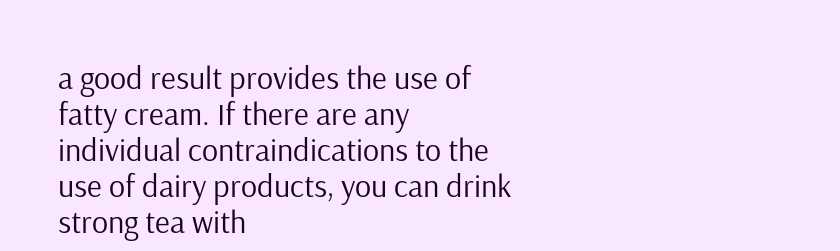a good result provides the use of fatty cream. If there are any individual contraindications to the use of dairy products, you can drink strong tea with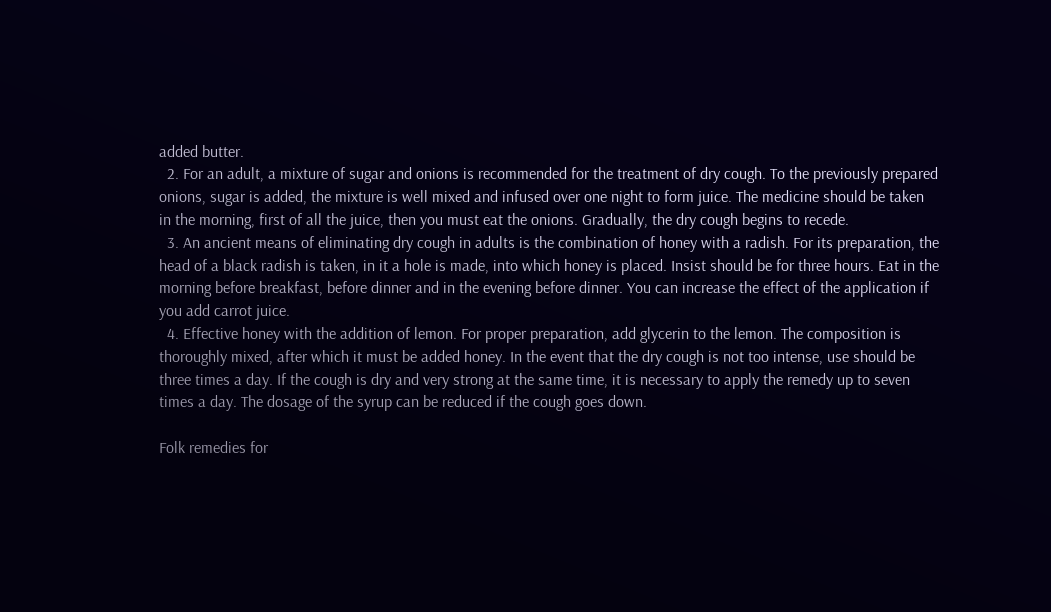added butter.
  2. For an adult, a mixture of sugar and onions is recommended for the treatment of dry cough. To the previously prepared onions, sugar is added, the mixture is well mixed and infused over one night to form juice. The medicine should be taken in the morning, first of all the juice, then you must eat the onions. Gradually, the dry cough begins to recede.
  3. An ancient means of eliminating dry cough in adults is the combination of honey with a radish. For its preparation, the head of a black radish is taken, in it a hole is made, into which honey is placed. Insist should be for three hours. Eat in the morning before breakfast, before dinner and in the evening before dinner. You can increase the effect of the application if you add carrot juice.
  4. Effective honey with the addition of lemon. For proper preparation, add glycerin to the lemon. The composition is thoroughly mixed, after which it must be added honey. In the event that the dry cough is not too intense, use should be three times a day. If the cough is dry and very strong at the same time, it is necessary to apply the remedy up to seven times a day. The dosage of the syrup can be reduced if the cough goes down.

Folk remedies for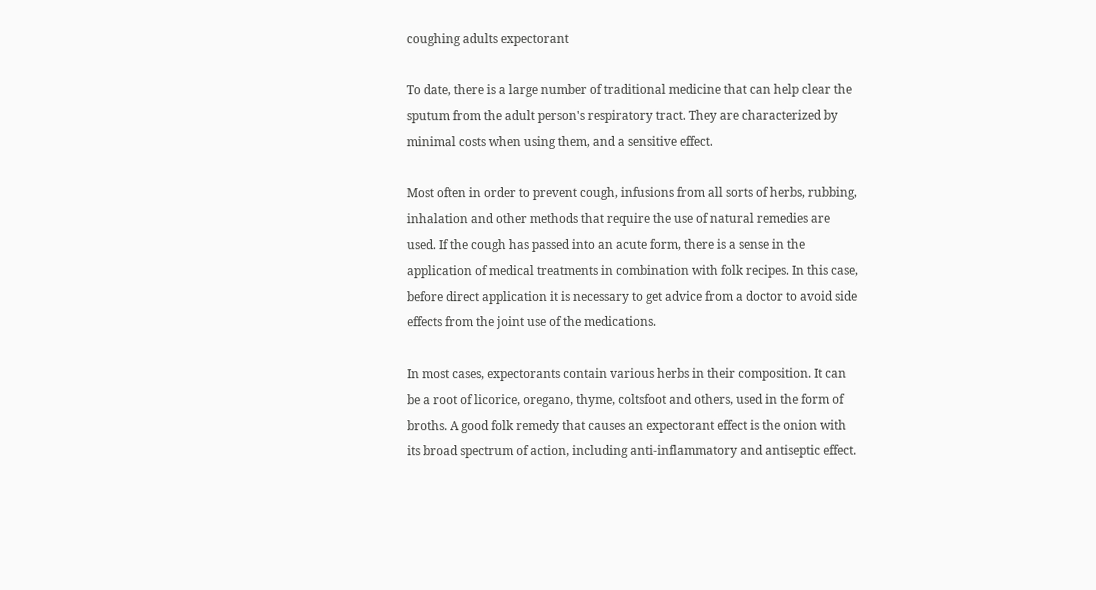coughing adults expectorant

To date, there is a large number of traditional medicine that can help clear the sputum from the adult person's respiratory tract. They are characterized by minimal costs when using them, and a sensitive effect.

Most often in order to prevent cough, infusions from all sorts of herbs, rubbing, inhalation and other methods that require the use of natural remedies are used. If the cough has passed into an acute form, there is a sense in the application of medical treatments in combination with folk recipes. In this case, before direct application it is necessary to get advice from a doctor to avoid side effects from the joint use of the medications.

In most cases, expectorants contain various herbs in their composition. It can be a root of licorice, oregano, thyme, coltsfoot and others, used in the form of broths. A good folk remedy that causes an expectorant effect is the onion with its broad spectrum of action, including anti-inflammatory and antiseptic effect.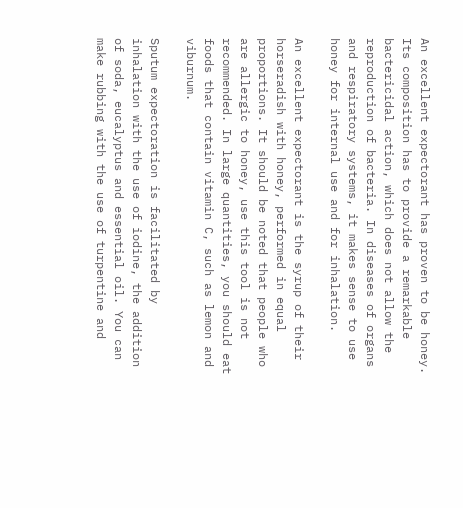An excellent expectorant has proven to be honey. Its composition has to provide a remarkable bactericidal action, which does not allow the reproduction of bacteria. In diseases of organs and respiratory systems, it makes sense to use honey for internal use and for inhalation.

An excellent expectorant is the syrup of their horseradish with honey, performed in equal proportions. It should be noted that people who are allergic to honey, use this tool is not recommended. In large quantities, you should eat foods that contain vitamin C, such as lemon and viburnum.

Sputum expectoration is facilitated by inhalation with the use of iodine, the addition of soda, eucalyptus and essential oil. You can make rubbing with the use of turpentine and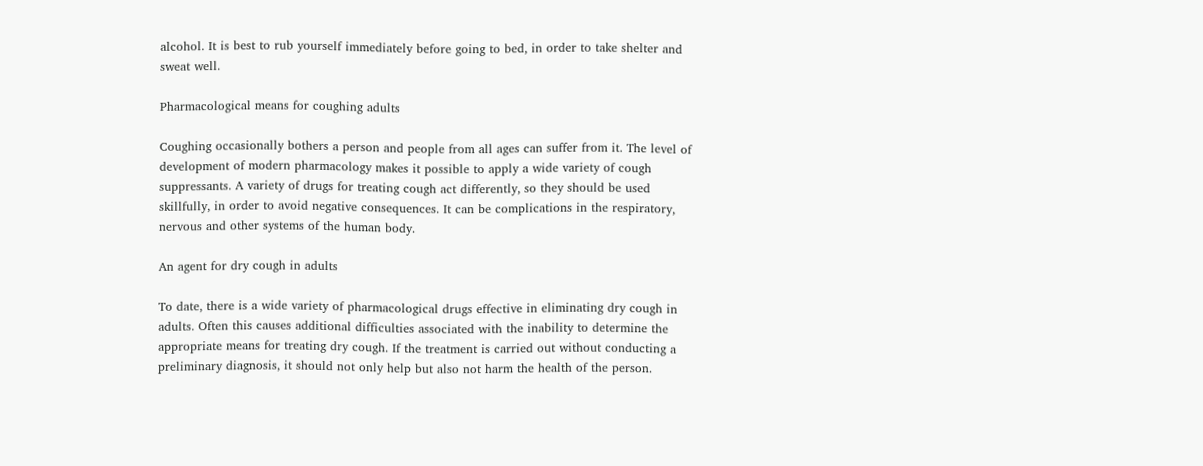alcohol. It is best to rub yourself immediately before going to bed, in order to take shelter and sweat well.

Pharmacological means for coughing adults

Coughing occasionally bothers a person and people from all ages can suffer from it. The level of development of modern pharmacology makes it possible to apply a wide variety of cough suppressants. A variety of drugs for treating cough act differently, so they should be used skillfully, in order to avoid negative consequences. It can be complications in the respiratory, nervous and other systems of the human body.

An agent for dry cough in adults

To date, there is a wide variety of pharmacological drugs effective in eliminating dry cough in adults. Often this causes additional difficulties associated with the inability to determine the appropriate means for treating dry cough. If the treatment is carried out without conducting a preliminary diagnosis, it should not only help but also not harm the health of the person.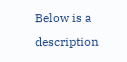Below is a description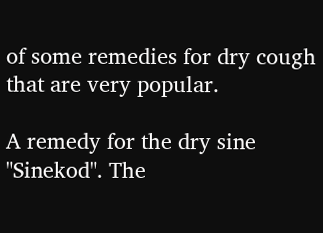of some remedies for dry cough that are very popular.

A remedy for the dry sine "Sinekod". The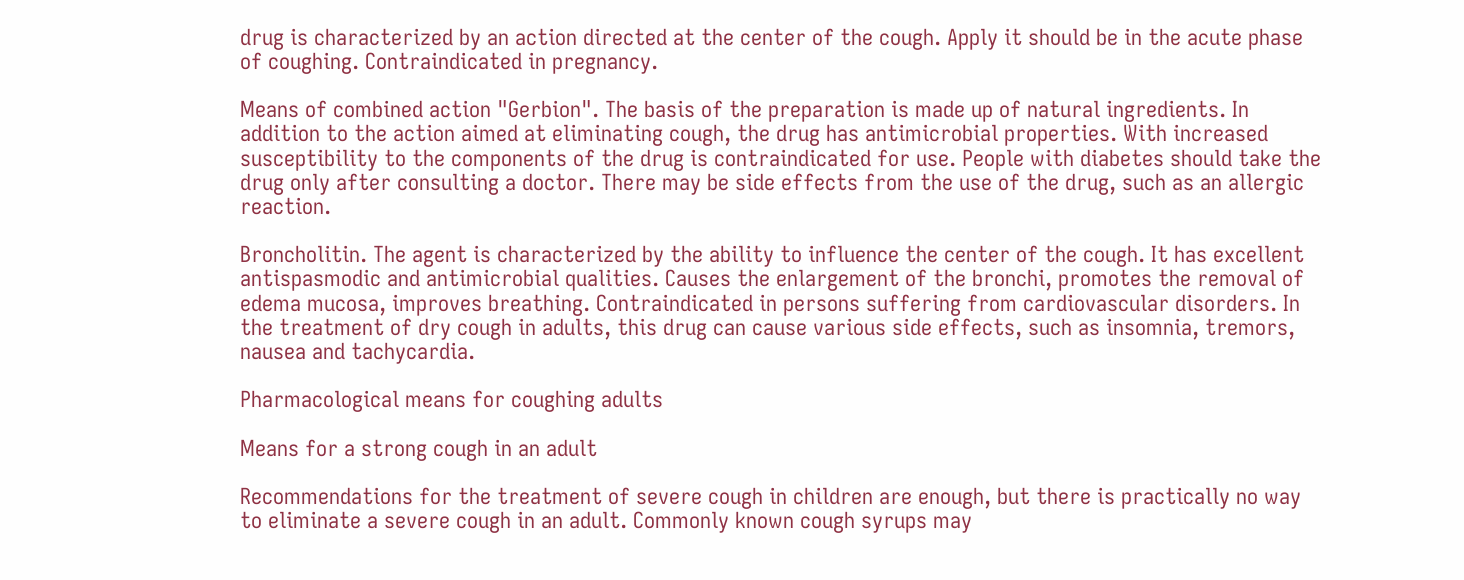drug is characterized by an action directed at the center of the cough. Apply it should be in the acute phase of coughing. Contraindicated in pregnancy.

Means of combined action "Gerbion". The basis of the preparation is made up of natural ingredients. In addition to the action aimed at eliminating cough, the drug has antimicrobial properties. With increased susceptibility to the components of the drug is contraindicated for use. People with diabetes should take the drug only after consulting a doctor. There may be side effects from the use of the drug, such as an allergic reaction.

Broncholitin. The agent is characterized by the ability to influence the center of the cough. It has excellent antispasmodic and antimicrobial qualities. Causes the enlargement of the bronchi, promotes the removal of edema mucosa, improves breathing. Contraindicated in persons suffering from cardiovascular disorders. In the treatment of dry cough in adults, this drug can cause various side effects, such as insomnia, tremors, nausea and tachycardia.

Pharmacological means for coughing adults

Means for a strong cough in an adult

Recommendations for the treatment of severe cough in children are enough, but there is practically no way to eliminate a severe cough in an adult. Commonly known cough syrups may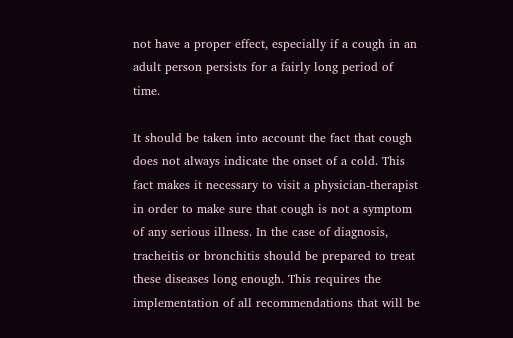not have a proper effect, especially if a cough in an adult person persists for a fairly long period of time.

It should be taken into account the fact that cough does not always indicate the onset of a cold. This fact makes it necessary to visit a physician-therapist in order to make sure that cough is not a symptom of any serious illness. In the case of diagnosis, tracheitis or bronchitis should be prepared to treat these diseases long enough. This requires the implementation of all recommendations that will be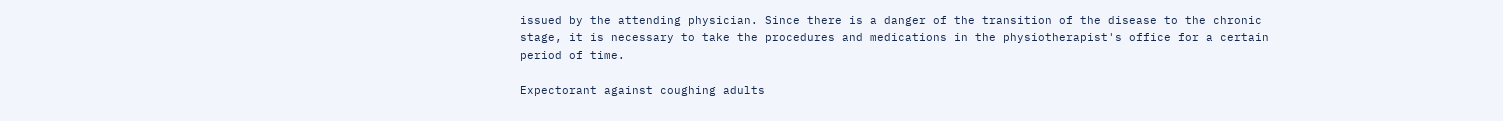issued by the attending physician. Since there is a danger of the transition of the disease to the chronic stage, it is necessary to take the procedures and medications in the physiotherapist's office for a certain period of time.

Expectorant against coughing adults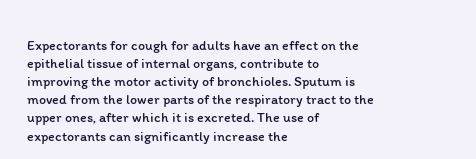Expectorants for cough for adults have an effect on the epithelial tissue of internal organs, contribute to improving the motor activity of bronchioles. Sputum is moved from the lower parts of the respiratory tract to the upper ones, after which it is excreted. The use of expectorants can significantly increase the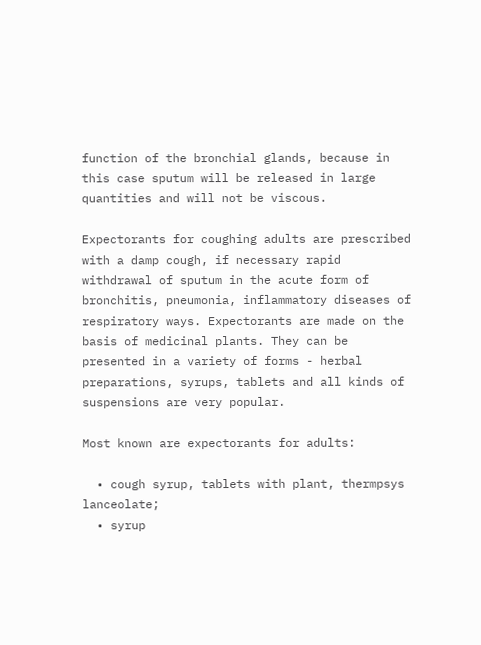function of the bronchial glands, because in this case sputum will be released in large quantities and will not be viscous.

Expectorants for coughing adults are prescribed with a damp cough, if necessary rapid withdrawal of sputum in the acute form of bronchitis, pneumonia, inflammatory diseases of respiratory ways. Expectorants are made on the basis of medicinal plants. They can be presented in a variety of forms - herbal preparations, syrups, tablets and all kinds of suspensions are very popular.

Most known are expectorants for adults:

  • cough syrup, tablets with plant, thermpsys lanceolate;
  • syrup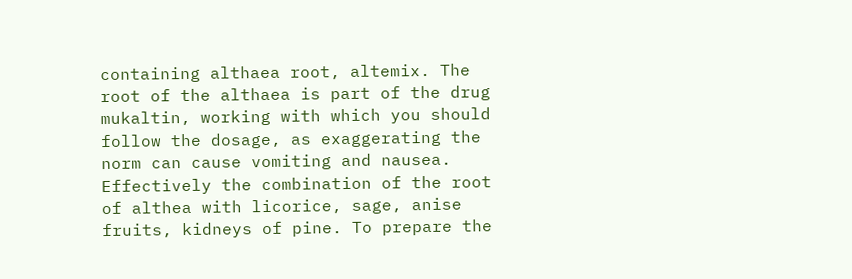containing althaea root, altemix. The root of the althaea is part of the drug mukaltin, working with which you should follow the dosage, as exaggerating the norm can cause vomiting and nausea. Effectively the combination of the root of althea with licorice, sage, anise fruits, kidneys of pine. To prepare the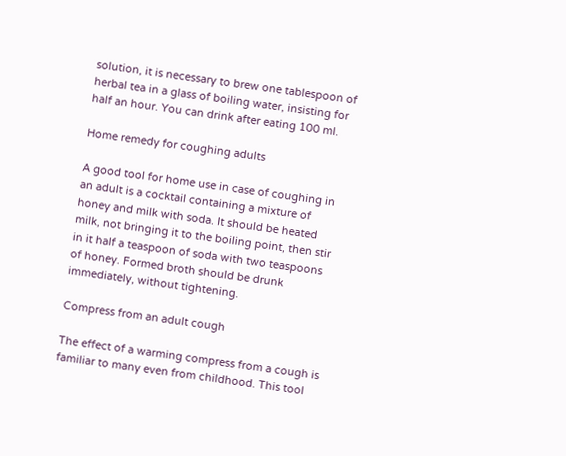solution, it is necessary to brew one tablespoon of herbal tea in a glass of boiling water, insisting for half an hour. You can drink after eating 100 ml.

Home remedy for coughing adults

A good tool for home use in case of coughing in an adult is a cocktail containing a mixture of honey and milk with soda. It should be heated milk, not bringing it to the boiling point, then stir in it half a teaspoon of soda with two teaspoons of honey. Formed broth should be drunk immediately, without tightening.

Compress from an adult cough

The effect of a warming compress from a cough is familiar to many even from childhood. This tool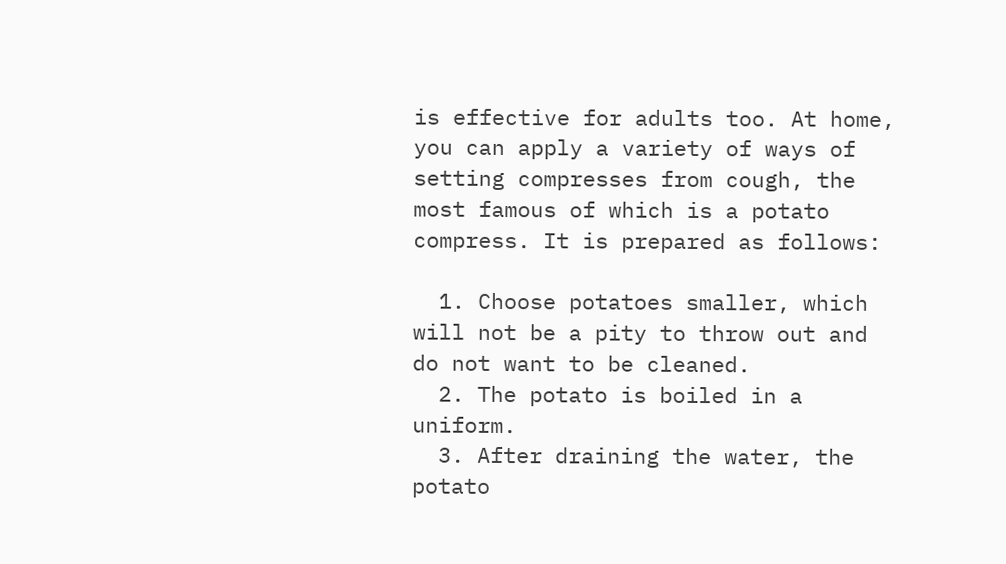is effective for adults too. At home, you can apply a variety of ways of setting compresses from cough, the most famous of which is a potato compress. It is prepared as follows:

  1. Choose potatoes smaller, which will not be a pity to throw out and do not want to be cleaned.
  2. The potato is boiled in a uniform.
  3. After draining the water, the potato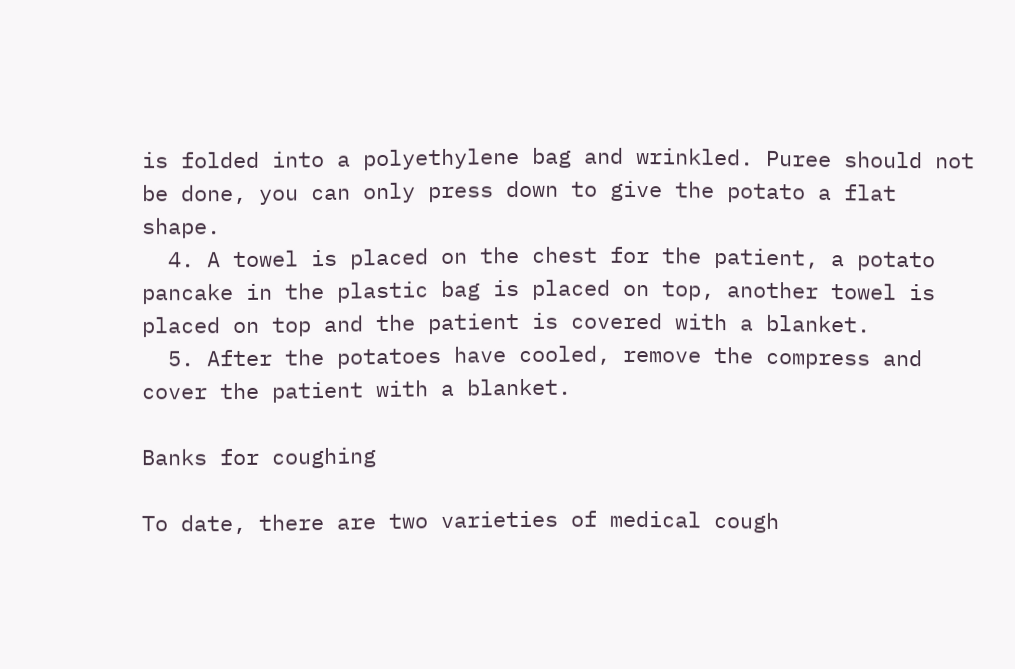is folded into a polyethylene bag and wrinkled. Puree should not be done, you can only press down to give the potato a flat shape.
  4. A towel is placed on the chest for the patient, a potato pancake in the plastic bag is placed on top, another towel is placed on top and the patient is covered with a blanket.
  5. After the potatoes have cooled, remove the compress and cover the patient with a blanket.

Banks for coughing

To date, there are two varieties of medical cough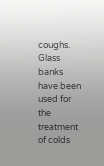coughs. Glass banks have been used for the treatment of colds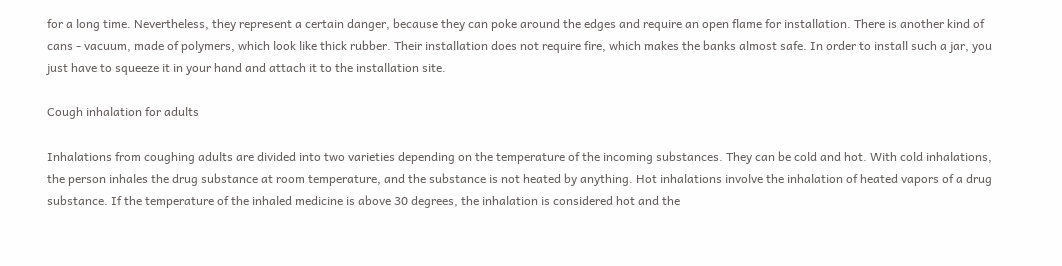for a long time. Nevertheless, they represent a certain danger, because they can poke around the edges and require an open flame for installation. There is another kind of cans - vacuum, made of polymers, which look like thick rubber. Their installation does not require fire, which makes the banks almost safe. In order to install such a jar, you just have to squeeze it in your hand and attach it to the installation site.

Cough inhalation for adults

Inhalations from coughing adults are divided into two varieties depending on the temperature of the incoming substances. They can be cold and hot. With cold inhalations, the person inhales the drug substance at room temperature, and the substance is not heated by anything. Hot inhalations involve the inhalation of heated vapors of a drug substance. If the temperature of the inhaled medicine is above 30 degrees, the inhalation is considered hot and the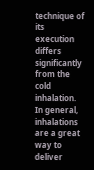technique of its execution differs significantly from the cold inhalation. In general, inhalations are a great way to deliver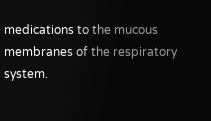medications to the mucous membranes of the respiratory system.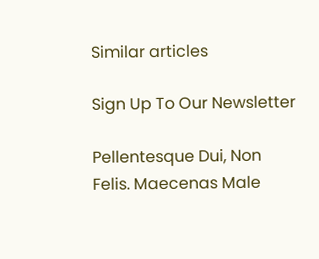Similar articles

Sign Up To Our Newsletter

Pellentesque Dui, Non Felis. Maecenas Male